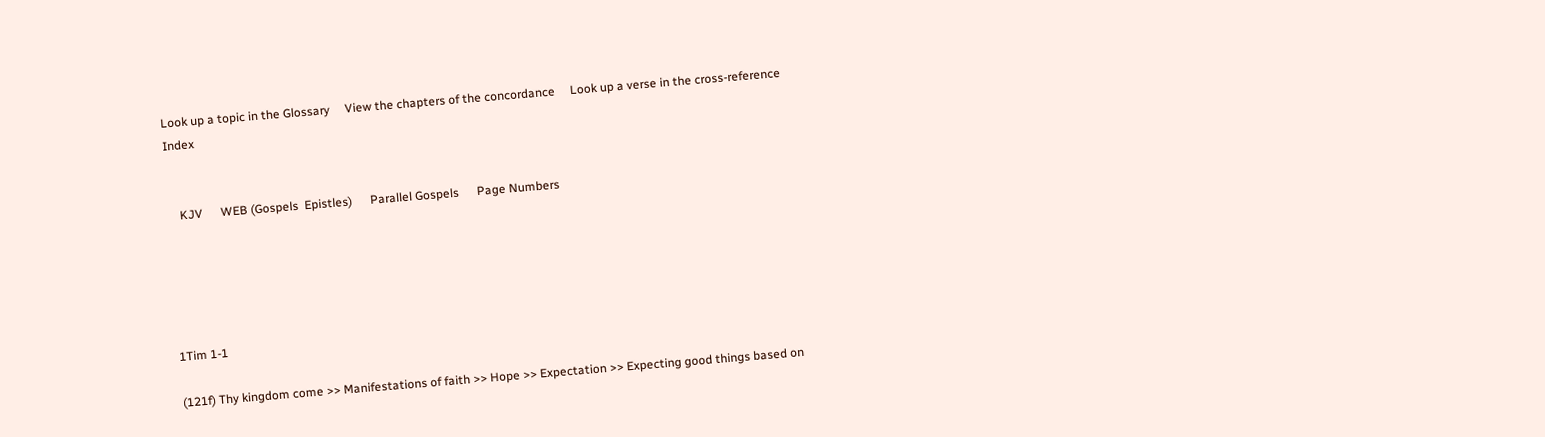Look up a topic in the Glossary     View the chapters of the concordance     Look up a verse in the cross-reference Index


    KJV      WEB (Gospels  Epistles)      Parallel Gospels      Page Numbers





1Tim 1-1

(121f) Thy kingdom come >> Manifestations of faith >> Hope >> Expectation >> Expecting good things based on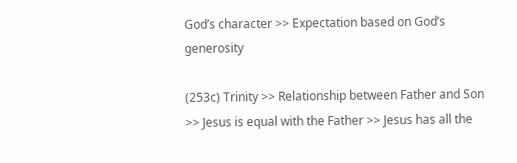God’s character >> Expectation based on God’s generosity

(253c) Trinity >> Relationship between Father and Son >> Jesus is equal with the Father >> Jesus has all the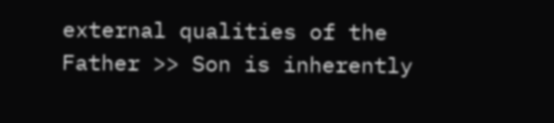external qualities of the Father >> Son is inherently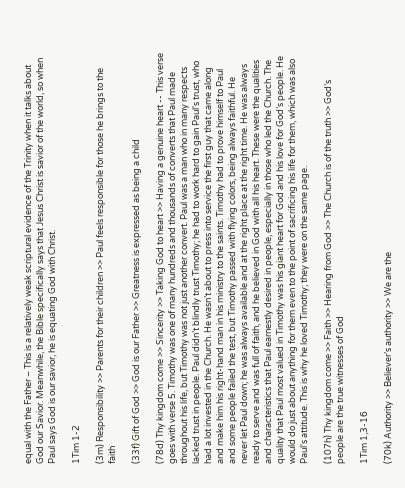equal with the Father – This is a relatively weak scriptural evidence of the Trinity when it talks about God our Savior. Meanwhile, the Bible specifically says that Jesus Christ is savior of the world, so when Paul says God is our savior, he is equating God with Christ.

1Tim 1-2

(3m) Responsibility >> Parents for their children >> Paul feels responsible for those he brings to the faith

(33f) Gift of God >> God is our Father >> Greatness is expressed as being a child

(78d) Thy kingdom come >> Sincerity >> Taking God to heart >> Having a genuine heart -- This verse goes with verse 5. Timothy was one of many hundreds and thousands of converts that Paul made throughout his life, but Timothy was not just another convert. Paul was a man who in many respects lacked trust in people. Paul didn’t blindly trust Timothy; he had to work hard to gain Paul's trust, who had a lot invested in the Church. He wasn’t about to press into service the first guy that came along and make him his right-hand man in his ministry to the saints. Timothy had to prove himself to Paul and some people failed the test, but Timothy passed with flying colors, being always faithful. He never let Paul down; he was always available and at the right place at the right time. He was always ready to serve and was full of faith, and he believed in God with all his heart. These were the qualities and characteristics that Paul earnestly desired in people, especially in those who led the Church. The quality that Paul most valued in Timothy was his giant heart for God and his love for God’s people. He would do just about anything for them even to the point of sacrificing his life for them, which was also Paul's attitude. This is why he loved Timothy; they were on the same page.

(107h) Thy kingdom come >> Faith >> Hearing from God >> The Church is of the truth >> God’s people are the true witnesses of God

1Tim 1,3-16

(70k) Authority >> Believer’s authority >> We are the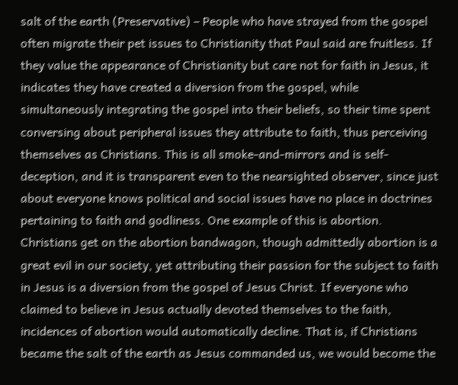salt of the earth (Preservative) – People who have strayed from the gospel often migrate their pet issues to Christianity that Paul said are fruitless. If they value the appearance of Christianity but care not for faith in Jesus, it indicates they have created a diversion from the gospel, while simultaneously integrating the gospel into their beliefs, so their time spent conversing about peripheral issues they attribute to faith, thus perceiving themselves as Christians. This is all smoke-and-mirrors and is self-deception, and it is transparent even to the nearsighted observer, since just about everyone knows political and social issues have no place in doctrines pertaining to faith and godliness. One example of this is abortion. Christians get on the abortion bandwagon, though admittedly abortion is a great evil in our society, yet attributing their passion for the subject to faith in Jesus is a diversion from the gospel of Jesus Christ. If everyone who claimed to believe in Jesus actually devoted themselves to the faith, incidences of abortion would automatically decline. That is, if Christians became the salt of the earth as Jesus commanded us, we would become the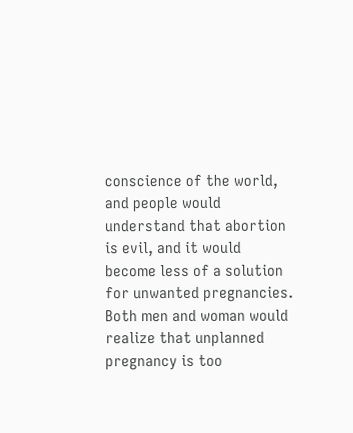conscience of the world, and people would understand that abortion is evil, and it would become less of a solution for unwanted pregnancies. Both men and woman would realize that unplanned pregnancy is too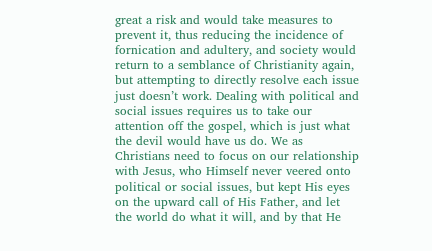great a risk and would take measures to prevent it, thus reducing the incidence of fornication and adultery, and society would return to a semblance of Christianity again, but attempting to directly resolve each issue just doesn’t work. Dealing with political and social issues requires us to take our attention off the gospel, which is just what the devil would have us do. We as Christians need to focus on our relationship with Jesus, who Himself never veered onto political or social issues, but kept His eyes on the upward call of His Father, and let the world do what it will, and by that He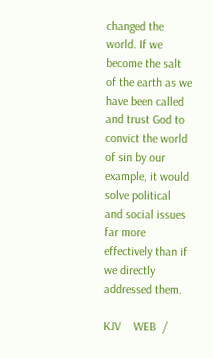changed the world. If we become the salt of the earth as we have been called and trust God to convict the world of sin by our example, it would solve political and social issues far more effectively than if we directly addressed them.

KJV    WEB  /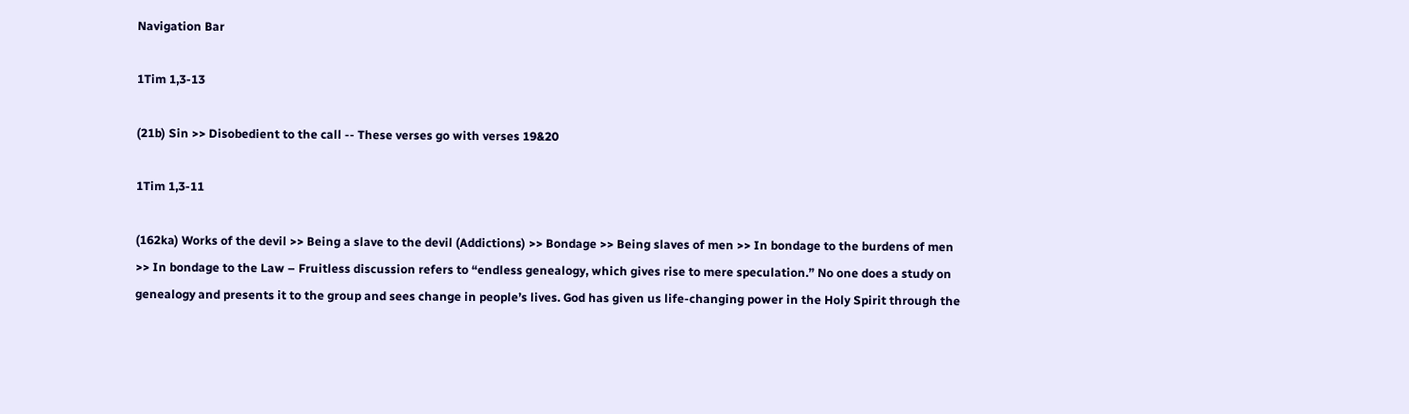Navigation Bar

1Tim 1,3-13

(21b) Sin >> Disobedient to the call -- These verses go with verses 19&20

1Tim 1,3-11

(162ka) Works of the devil >> Being a slave to the devil (Addictions) >> Bondage >> Being slaves of men >> In bondage to the burdens of men >> In bondage to the Law – Fruitless discussion refers to “endless genealogy, which gives rise to mere speculation.” No one does a study on genealogy and presents it to the group and sees change in people’s lives. God has given us life-changing power in the Holy Spirit through the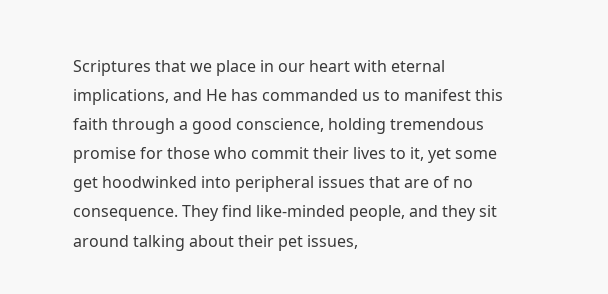Scriptures that we place in our heart with eternal implications, and He has commanded us to manifest this faith through a good conscience, holding tremendous promise for those who commit their lives to it, yet some get hoodwinked into peripheral issues that are of no consequence. They find like-minded people, and they sit around talking about their pet issues,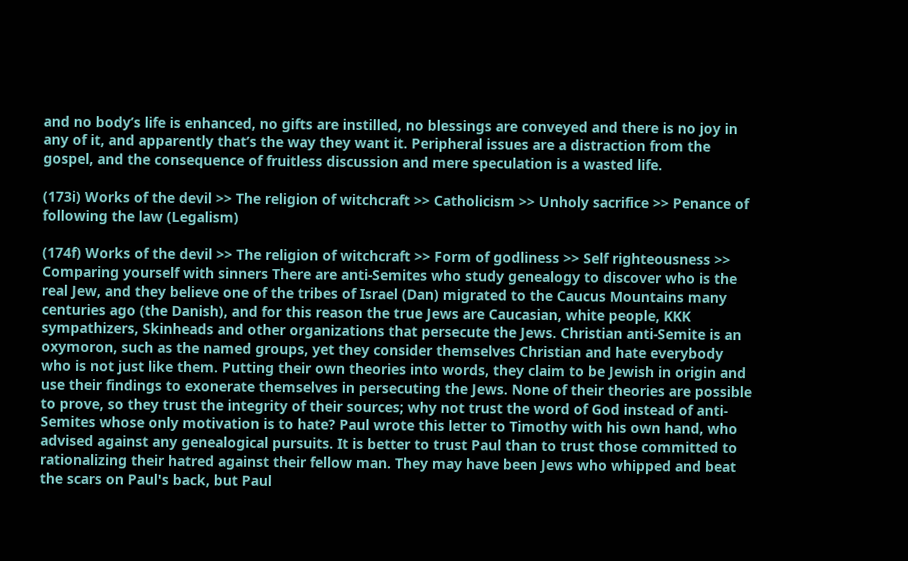and no body’s life is enhanced, no gifts are instilled, no blessings are conveyed and there is no joy in any of it, and apparently that’s the way they want it. Peripheral issues are a distraction from the gospel, and the consequence of fruitless discussion and mere speculation is a wasted life.

(173i) Works of the devil >> The religion of witchcraft >> Catholicism >> Unholy sacrifice >> Penance of following the law (Legalism)

(174f) Works of the devil >> The religion of witchcraft >> Form of godliness >> Self righteousness >> Comparing yourself with sinners There are anti-Semites who study genealogy to discover who is the real Jew, and they believe one of the tribes of Israel (Dan) migrated to the Caucus Mountains many centuries ago (the Danish), and for this reason the true Jews are Caucasian, white people, KKK sympathizers, Skinheads and other organizations that persecute the Jews. Christian anti-Semite is an oxymoron, such as the named groups, yet they consider themselves Christian and hate everybody who is not just like them. Putting their own theories into words, they claim to be Jewish in origin and use their findings to exonerate themselves in persecuting the Jews. None of their theories are possible to prove, so they trust the integrity of their sources; why not trust the word of God instead of anti-Semites whose only motivation is to hate? Paul wrote this letter to Timothy with his own hand, who advised against any genealogical pursuits. It is better to trust Paul than to trust those committed to rationalizing their hatred against their fellow man. They may have been Jews who whipped and beat the scars on Paul's back, but Paul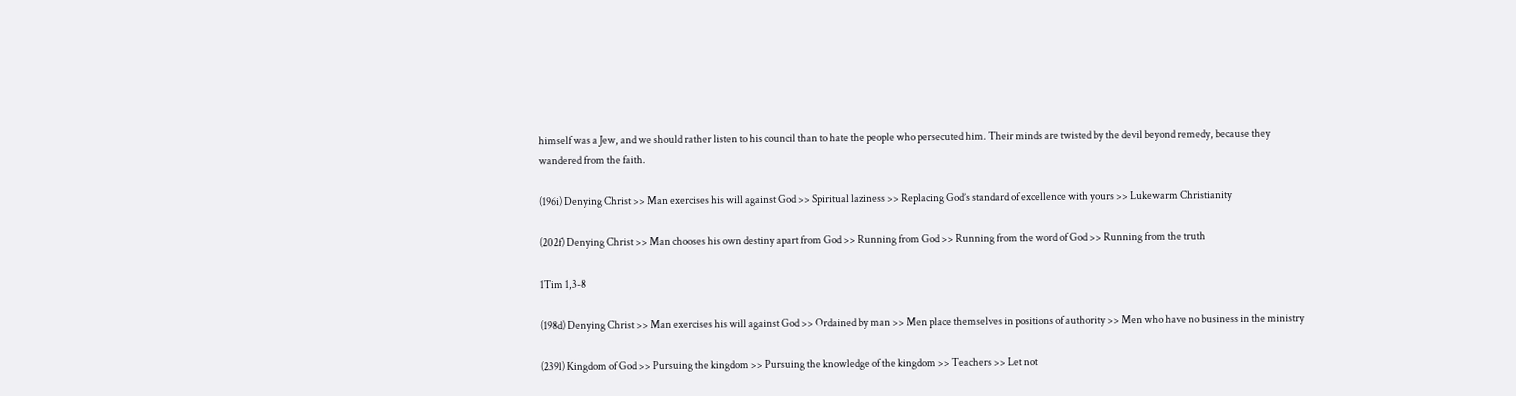himself was a Jew, and we should rather listen to his council than to hate the people who persecuted him. Their minds are twisted by the devil beyond remedy, because they wandered from the faith.

(196i) Denying Christ >> Man exercises his will against God >> Spiritual laziness >> Replacing God’s standard of excellence with yours >> Lukewarm Christianity

(202f) Denying Christ >> Man chooses his own destiny apart from God >> Running from God >> Running from the word of God >> Running from the truth

1Tim 1,3-8

(198d) Denying Christ >> Man exercises his will against God >> Ordained by man >> Men place themselves in positions of authority >> Men who have no business in the ministry

(239l) Kingdom of God >> Pursuing the kingdom >> Pursuing the knowledge of the kingdom >> Teachers >> Let not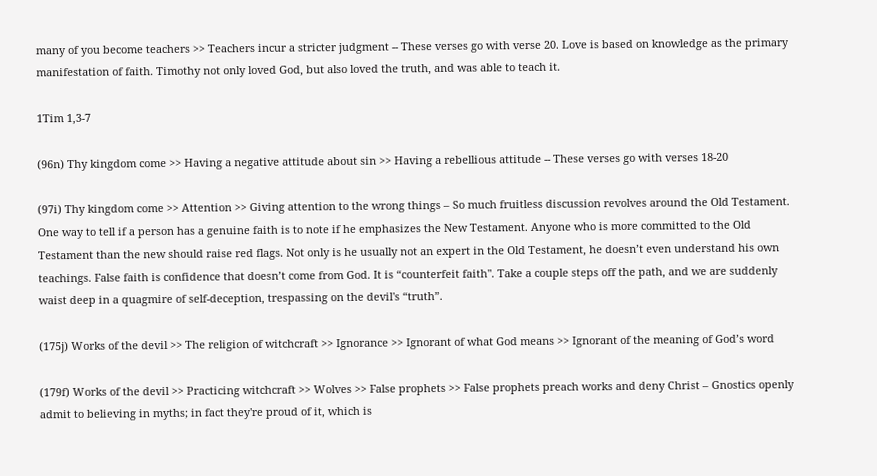many of you become teachers >> Teachers incur a stricter judgment -- These verses go with verse 20. Love is based on knowledge as the primary manifestation of faith. Timothy not only loved God, but also loved the truth, and was able to teach it.

1Tim 1,3-7

(96n) Thy kingdom come >> Having a negative attitude about sin >> Having a rebellious attitude -- These verses go with verses 18-20

(97i) Thy kingdom come >> Attention >> Giving attention to the wrong things – So much fruitless discussion revolves around the Old Testament. One way to tell if a person has a genuine faith is to note if he emphasizes the New Testament. Anyone who is more committed to the Old Testament than the new should raise red flags. Not only is he usually not an expert in the Old Testament, he doesn’t even understand his own teachings. False faith is confidence that doesn’t come from God. It is “counterfeit faith". Take a couple steps off the path, and we are suddenly waist deep in a quagmire of self-deception, trespassing on the devil's “truth”.

(175j) Works of the devil >> The religion of witchcraft >> Ignorance >> Ignorant of what God means >> Ignorant of the meaning of God’s word

(179f) Works of the devil >> Practicing witchcraft >> Wolves >> False prophets >> False prophets preach works and deny Christ – Gnostics openly admit to believing in myths; in fact they're proud of it, which is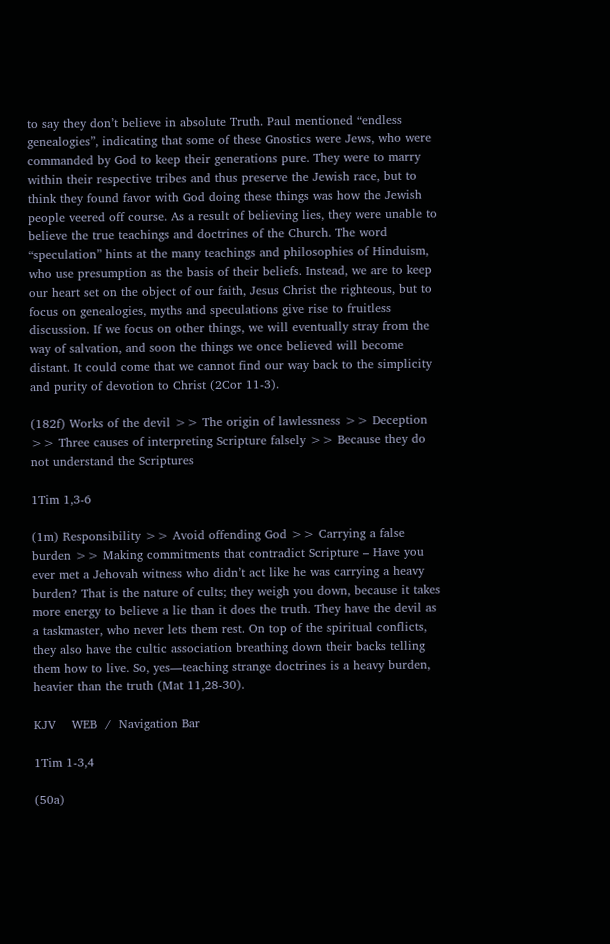to say they don’t believe in absolute Truth. Paul mentioned “endless genealogies”, indicating that some of these Gnostics were Jews, who were commanded by God to keep their generations pure. They were to marry within their respective tribes and thus preserve the Jewish race, but to think they found favor with God doing these things was how the Jewish people veered off course. As a result of believing lies, they were unable to believe the true teachings and doctrines of the Church. The word “speculation” hints at the many teachings and philosophies of Hinduism, who use presumption as the basis of their beliefs. Instead, we are to keep our heart set on the object of our faith, Jesus Christ the righteous, but to focus on genealogies, myths and speculations give rise to fruitless discussion. If we focus on other things, we will eventually stray from the way of salvation, and soon the things we once believed will become distant. It could come that we cannot find our way back to the simplicity and purity of devotion to Christ (2Cor 11-3).

(182f) Works of the devil >> The origin of lawlessness >> Deception >> Three causes of interpreting Scripture falsely >> Because they do not understand the Scriptures

1Tim 1,3-6

(1m) Responsibility >> Avoid offending God >> Carrying a false burden >> Making commitments that contradict Scripture – Have you ever met a Jehovah witness who didn’t act like he was carrying a heavy burden? That is the nature of cults; they weigh you down, because it takes more energy to believe a lie than it does the truth. They have the devil as a taskmaster, who never lets them rest. On top of the spiritual conflicts, they also have the cultic association breathing down their backs telling them how to live. So, yes—teaching strange doctrines is a heavy burden, heavier than the truth (Mat 11,28-30).

KJV    WEB  /  Navigation Bar

1Tim 1-3,4

(50a)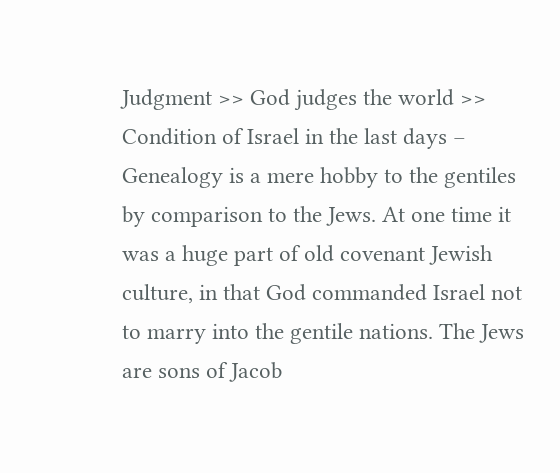Judgment >> God judges the world >> Condition of Israel in the last days – Genealogy is a mere hobby to the gentiles by comparison to the Jews. At one time it was a huge part of old covenant Jewish culture, in that God commanded Israel not to marry into the gentile nations. The Jews are sons of Jacob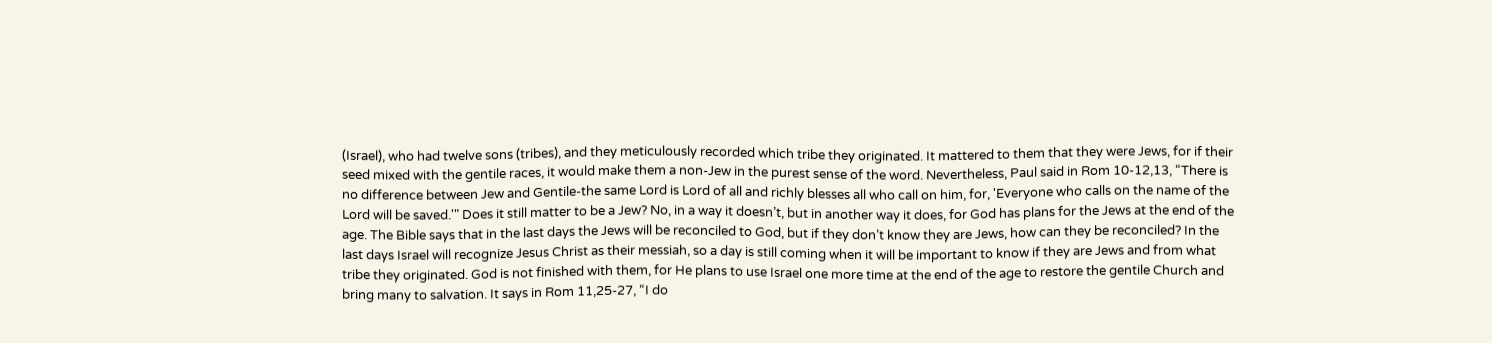(Israel), who had twelve sons (tribes), and they meticulously recorded which tribe they originated. It mattered to them that they were Jews, for if their seed mixed with the gentile races, it would make them a non-Jew in the purest sense of the word. Nevertheless, Paul said in Rom 10-12,13, “There is no difference between Jew and Gentile-the same Lord is Lord of all and richly blesses all who call on him, for, 'Everyone who calls on the name of the Lord will be saved.'" Does it still matter to be a Jew? No, in a way it doesn’t, but in another way it does, for God has plans for the Jews at the end of the age. The Bible says that in the last days the Jews will be reconciled to God, but if they don’t know they are Jews, how can they be reconciled? In the last days Israel will recognize Jesus Christ as their messiah, so a day is still coming when it will be important to know if they are Jews and from what tribe they originated. God is not finished with them, for He plans to use Israel one more time at the end of the age to restore the gentile Church and bring many to salvation. It says in Rom 11,25-27, “I do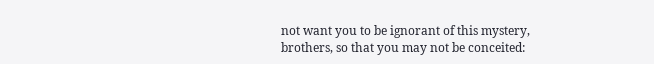not want you to be ignorant of this mystery, brothers, so that you may not be conceited: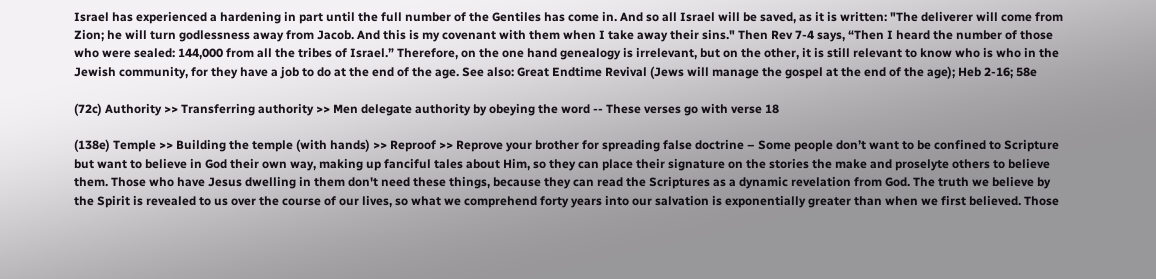Israel has experienced a hardening in part until the full number of the Gentiles has come in. And so all Israel will be saved, as it is written: "The deliverer will come from Zion; he will turn godlessness away from Jacob. And this is my covenant with them when I take away their sins." Then Rev 7-4 says, “Then I heard the number of those who were sealed: 144,000 from all the tribes of Israel.” Therefore, on the one hand genealogy is irrelevant, but on the other, it is still relevant to know who is who in the Jewish community, for they have a job to do at the end of the age. See also: Great Endtime Revival (Jews will manage the gospel at the end of the age); Heb 2-16; 58e

(72c) Authority >> Transferring authority >> Men delegate authority by obeying the word -- These verses go with verse 18

(138e) Temple >> Building the temple (with hands) >> Reproof >> Reprove your brother for spreading false doctrine – Some people don’t want to be confined to Scripture but want to believe in God their own way, making up fanciful tales about Him, so they can place their signature on the stories the make and proselyte others to believe them. Those who have Jesus dwelling in them don't need these things, because they can read the Scriptures as a dynamic revelation from God. The truth we believe by the Spirit is revealed to us over the course of our lives, so what we comprehend forty years into our salvation is exponentially greater than when we first believed. Those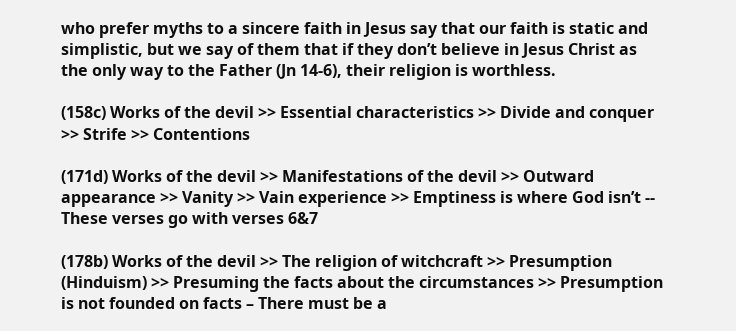who prefer myths to a sincere faith in Jesus say that our faith is static and simplistic, but we say of them that if they don’t believe in Jesus Christ as the only way to the Father (Jn 14-6), their religion is worthless.

(158c) Works of the devil >> Essential characteristics >> Divide and conquer >> Strife >> Contentions

(171d) Works of the devil >> Manifestations of the devil >> Outward appearance >> Vanity >> Vain experience >> Emptiness is where God isn’t -- These verses go with verses 6&7

(178b) Works of the devil >> The religion of witchcraft >> Presumption (Hinduism) >> Presuming the facts about the circumstances >> Presumption is not founded on facts – There must be a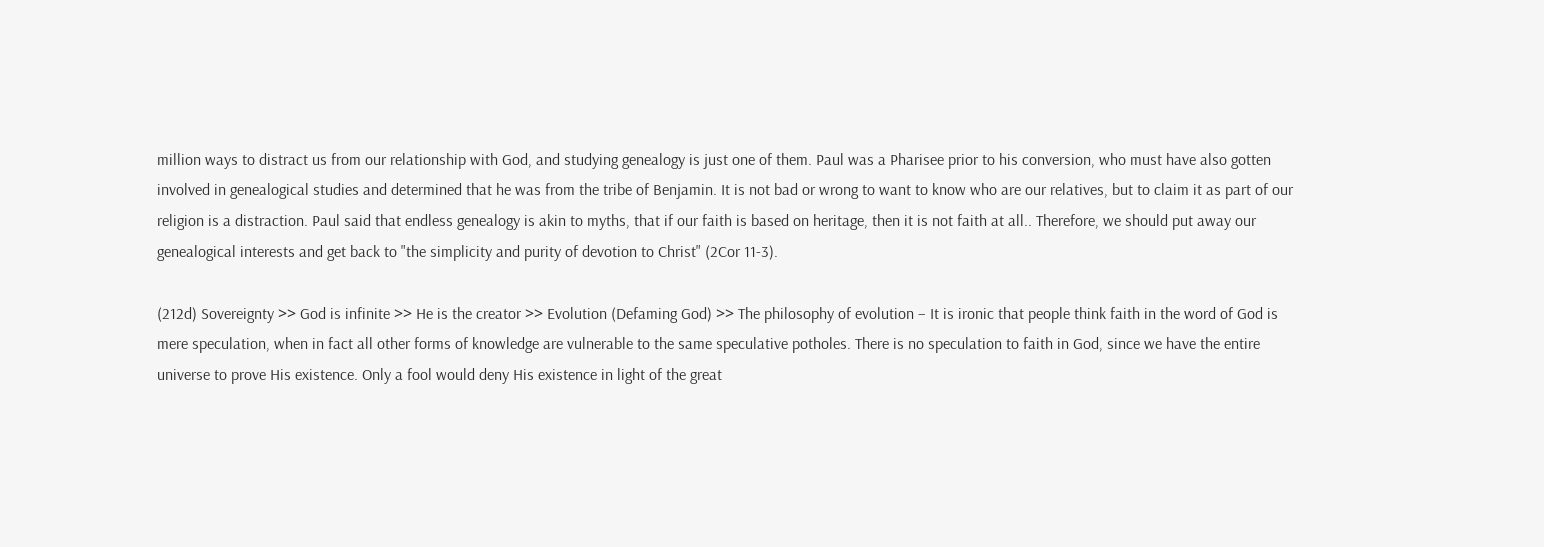million ways to distract us from our relationship with God, and studying genealogy is just one of them. Paul was a Pharisee prior to his conversion, who must have also gotten involved in genealogical studies and determined that he was from the tribe of Benjamin. It is not bad or wrong to want to know who are our relatives, but to claim it as part of our religion is a distraction. Paul said that endless genealogy is akin to myths, that if our faith is based on heritage, then it is not faith at all.. Therefore, we should put away our genealogical interests and get back to "the simplicity and purity of devotion to Christ" (2Cor 11-3).

(212d) Sovereignty >> God is infinite >> He is the creator >> Evolution (Defaming God) >> The philosophy of evolution – It is ironic that people think faith in the word of God is mere speculation, when in fact all other forms of knowledge are vulnerable to the same speculative potholes. There is no speculation to faith in God, since we have the entire universe to prove His existence. Only a fool would deny His existence in light of the great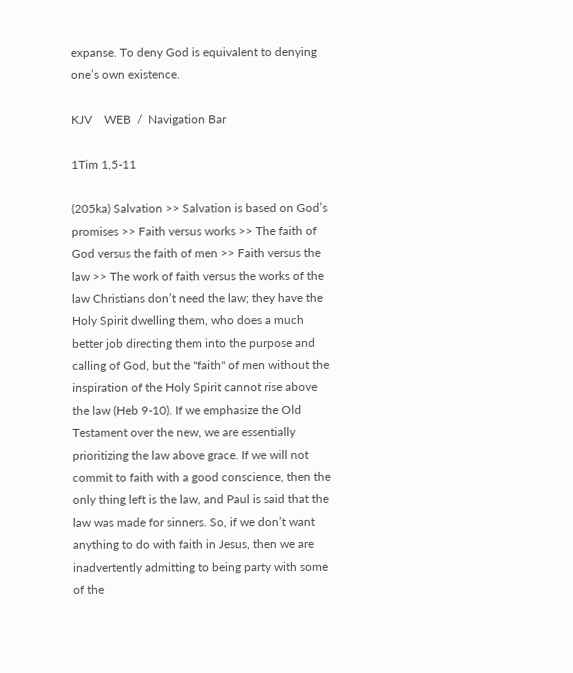expanse. To deny God is equivalent to denying one’s own existence.

KJV    WEB  /  Navigation Bar

1Tim 1,5-11

(205ka) Salvation >> Salvation is based on God’s promises >> Faith versus works >> The faith of God versus the faith of men >> Faith versus the law >> The work of faith versus the works of the law Christians don’t need the law; they have the Holy Spirit dwelling them, who does a much better job directing them into the purpose and calling of God, but the "faith" of men without the inspiration of the Holy Spirit cannot rise above the law (Heb 9-10). If we emphasize the Old Testament over the new, we are essentially prioritizing the law above grace. If we will not commit to faith with a good conscience, then the only thing left is the law, and Paul is said that the law was made for sinners. So, if we don’t want anything to do with faith in Jesus, then we are inadvertently admitting to being party with some of the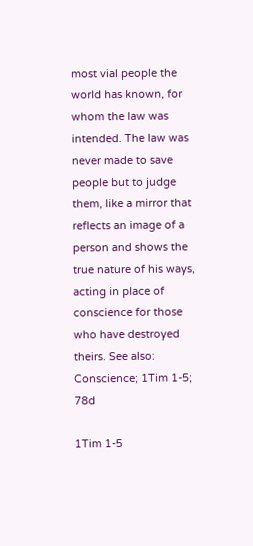most vial people the world has known, for whom the law was intended. The law was never made to save people but to judge them, like a mirror that reflects an image of a person and shows the true nature of his ways, acting in place of conscience for those who have destroyed theirs. See also: Conscience; 1Tim 1-5; 78d

1Tim 1-5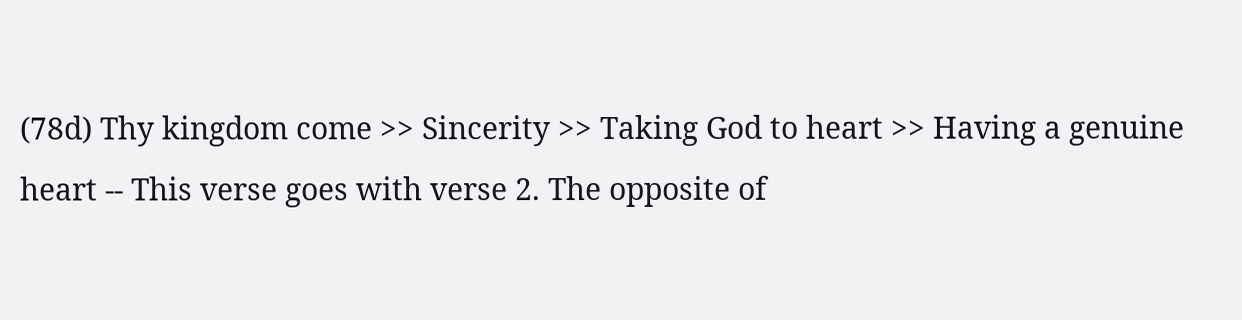(78d) Thy kingdom come >> Sincerity >> Taking God to heart >> Having a genuine heart -- This verse goes with verse 2. The opposite of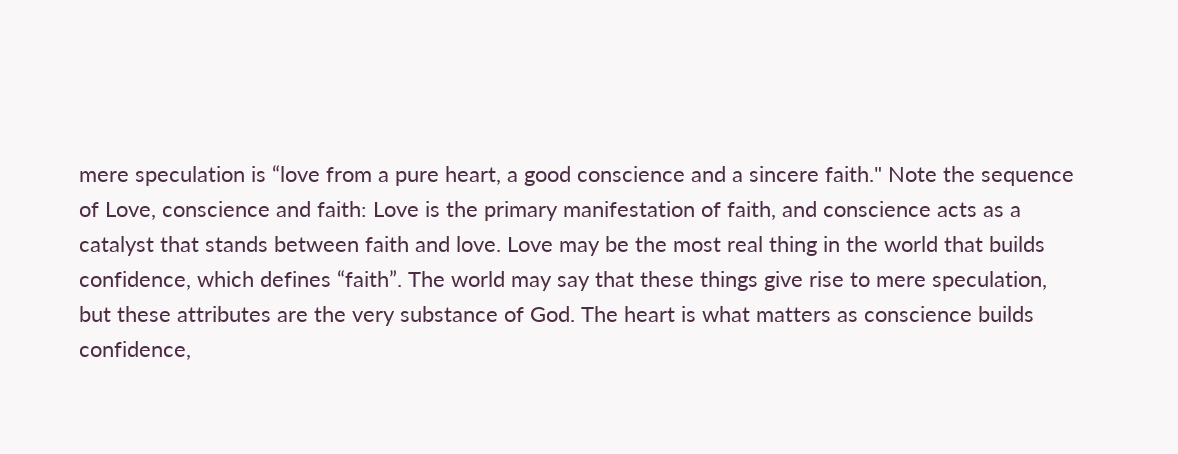mere speculation is “love from a pure heart, a good conscience and a sincere faith." Note the sequence of Love, conscience and faith: Love is the primary manifestation of faith, and conscience acts as a catalyst that stands between faith and love. Love may be the most real thing in the world that builds confidence, which defines “faith”. The world may say that these things give rise to mere speculation, but these attributes are the very substance of God. The heart is what matters as conscience builds confidence,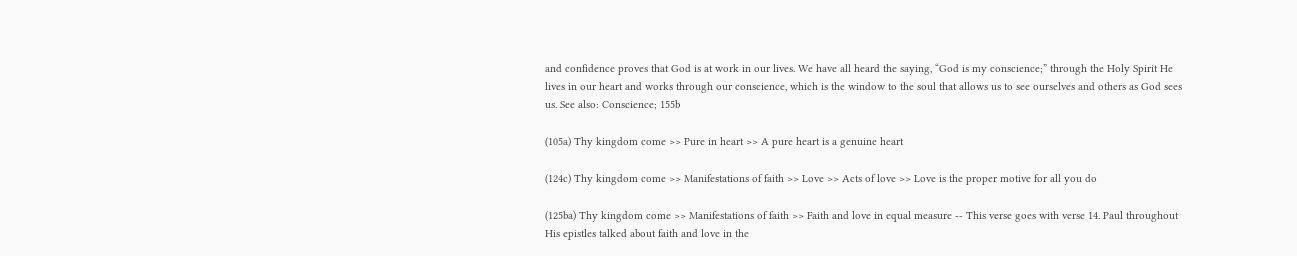and confidence proves that God is at work in our lives. We have all heard the saying, “God is my conscience;” through the Holy Spirit He lives in our heart and works through our conscience, which is the window to the soul that allows us to see ourselves and others as God sees us. See also: Conscience; 155b

(105a) Thy kingdom come >> Pure in heart >> A pure heart is a genuine heart

(124c) Thy kingdom come >> Manifestations of faith >> Love >> Acts of love >> Love is the proper motive for all you do

(125ba) Thy kingdom come >> Manifestations of faith >> Faith and love in equal measure -- This verse goes with verse 14. Paul throughout His epistles talked about faith and love in the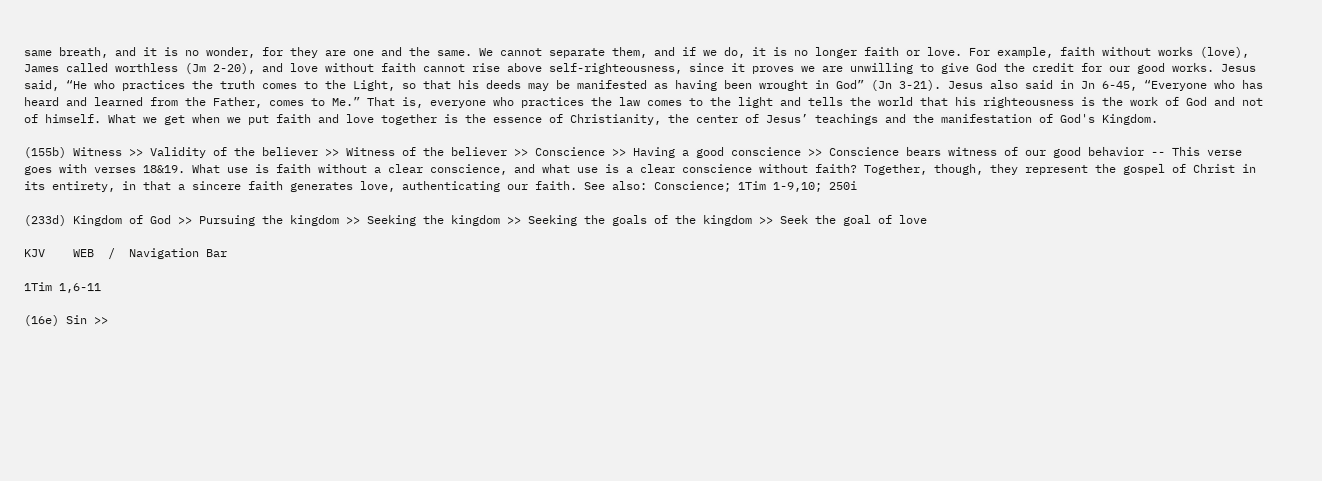same breath, and it is no wonder, for they are one and the same. We cannot separate them, and if we do, it is no longer faith or love. For example, faith without works (love), James called worthless (Jm 2-20), and love without faith cannot rise above self-righteousness, since it proves we are unwilling to give God the credit for our good works. Jesus said, “He who practices the truth comes to the Light, so that his deeds may be manifested as having been wrought in God” (Jn 3-21). Jesus also said in Jn 6-45, “Everyone who has heard and learned from the Father, comes to Me.” That is, everyone who practices the law comes to the light and tells the world that his righteousness is the work of God and not of himself. What we get when we put faith and love together is the essence of Christianity, the center of Jesus’ teachings and the manifestation of God's Kingdom.

(155b) Witness >> Validity of the believer >> Witness of the believer >> Conscience >> Having a good conscience >> Conscience bears witness of our good behavior -- This verse goes with verses 18&19. What use is faith without a clear conscience, and what use is a clear conscience without faith? Together, though, they represent the gospel of Christ in its entirety, in that a sincere faith generates love, authenticating our faith. See also: Conscience; 1Tim 1-9,10; 250i

(233d) Kingdom of God >> Pursuing the kingdom >> Seeking the kingdom >> Seeking the goals of the kingdom >> Seek the goal of love

KJV    WEB  /  Navigation Bar

1Tim 1,6-11

(16e) Sin >>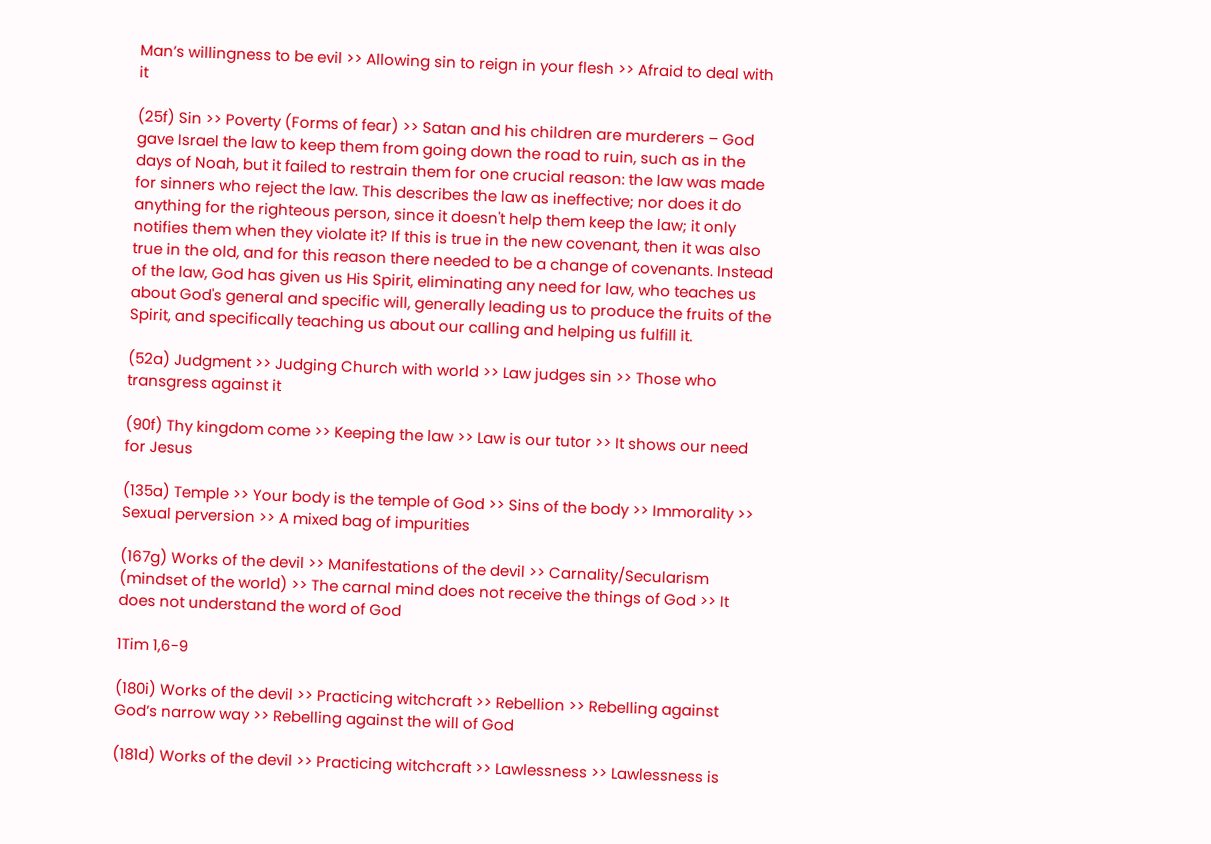Man’s willingness to be evil >> Allowing sin to reign in your flesh >> Afraid to deal with it

(25f) Sin >> Poverty (Forms of fear) >> Satan and his children are murderers – God gave Israel the law to keep them from going down the road to ruin, such as in the days of Noah, but it failed to restrain them for one crucial reason: the law was made for sinners who reject the law. This describes the law as ineffective; nor does it do anything for the righteous person, since it doesn't help them keep the law; it only notifies them when they violate it? If this is true in the new covenant, then it was also true in the old, and for this reason there needed to be a change of covenants. Instead of the law, God has given us His Spirit, eliminating any need for law, who teaches us about God's general and specific will, generally leading us to produce the fruits of the Spirit, and specifically teaching us about our calling and helping us fulfill it.

(52a) Judgment >> Judging Church with world >> Law judges sin >> Those who transgress against it

(90f) Thy kingdom come >> Keeping the law >> Law is our tutor >> It shows our need for Jesus

(135a) Temple >> Your body is the temple of God >> Sins of the body >> Immorality >> Sexual perversion >> A mixed bag of impurities

(167g) Works of the devil >> Manifestations of the devil >> Carnality/Secularism (mindset of the world) >> The carnal mind does not receive the things of God >> It does not understand the word of God

1Tim 1,6-9

(180i) Works of the devil >> Practicing witchcraft >> Rebellion >> Rebelling against God’s narrow way >> Rebelling against the will of God

(181d) Works of the devil >> Practicing witchcraft >> Lawlessness >> Lawlessness is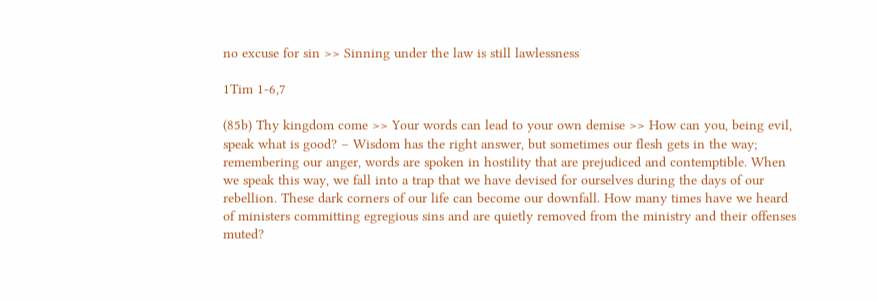no excuse for sin >> Sinning under the law is still lawlessness

1Tim 1-6,7

(85b) Thy kingdom come >> Your words can lead to your own demise >> How can you, being evil, speak what is good? – Wisdom has the right answer, but sometimes our flesh gets in the way; remembering our anger, words are spoken in hostility that are prejudiced and contemptible. When we speak this way, we fall into a trap that we have devised for ourselves during the days of our rebellion. These dark corners of our life can become our downfall. How many times have we heard of ministers committing egregious sins and are quietly removed from the ministry and their offenses muted?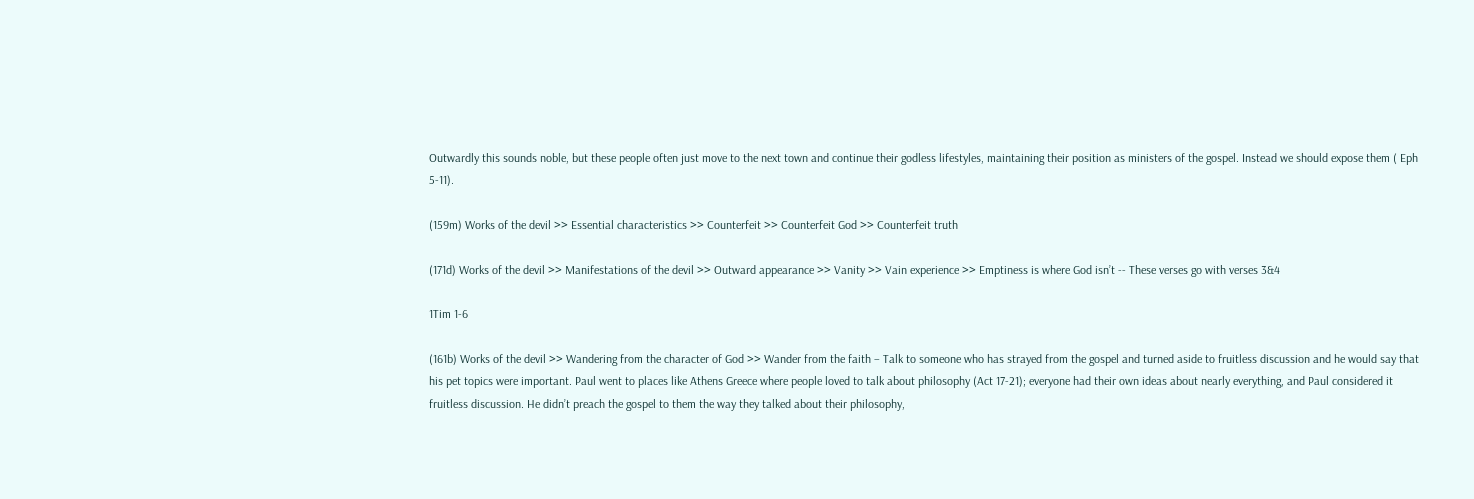Outwardly this sounds noble, but these people often just move to the next town and continue their godless lifestyles, maintaining their position as ministers of the gospel. Instead we should expose them ( Eph 5-11).

(159m) Works of the devil >> Essential characteristics >> Counterfeit >> Counterfeit God >> Counterfeit truth

(171d) Works of the devil >> Manifestations of the devil >> Outward appearance >> Vanity >> Vain experience >> Emptiness is where God isn’t -- These verses go with verses 3&4

1Tim 1-6

(161b) Works of the devil >> Wandering from the character of God >> Wander from the faith – Talk to someone who has strayed from the gospel and turned aside to fruitless discussion and he would say that his pet topics were important. Paul went to places like Athens Greece where people loved to talk about philosophy (Act 17-21); everyone had their own ideas about nearly everything, and Paul considered it fruitless discussion. He didn’t preach the gospel to them the way they talked about their philosophy,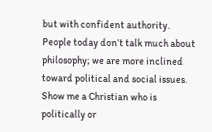but with confident authority. People today don’t talk much about philosophy; we are more inclined toward political and social issues. Show me a Christian who is politically or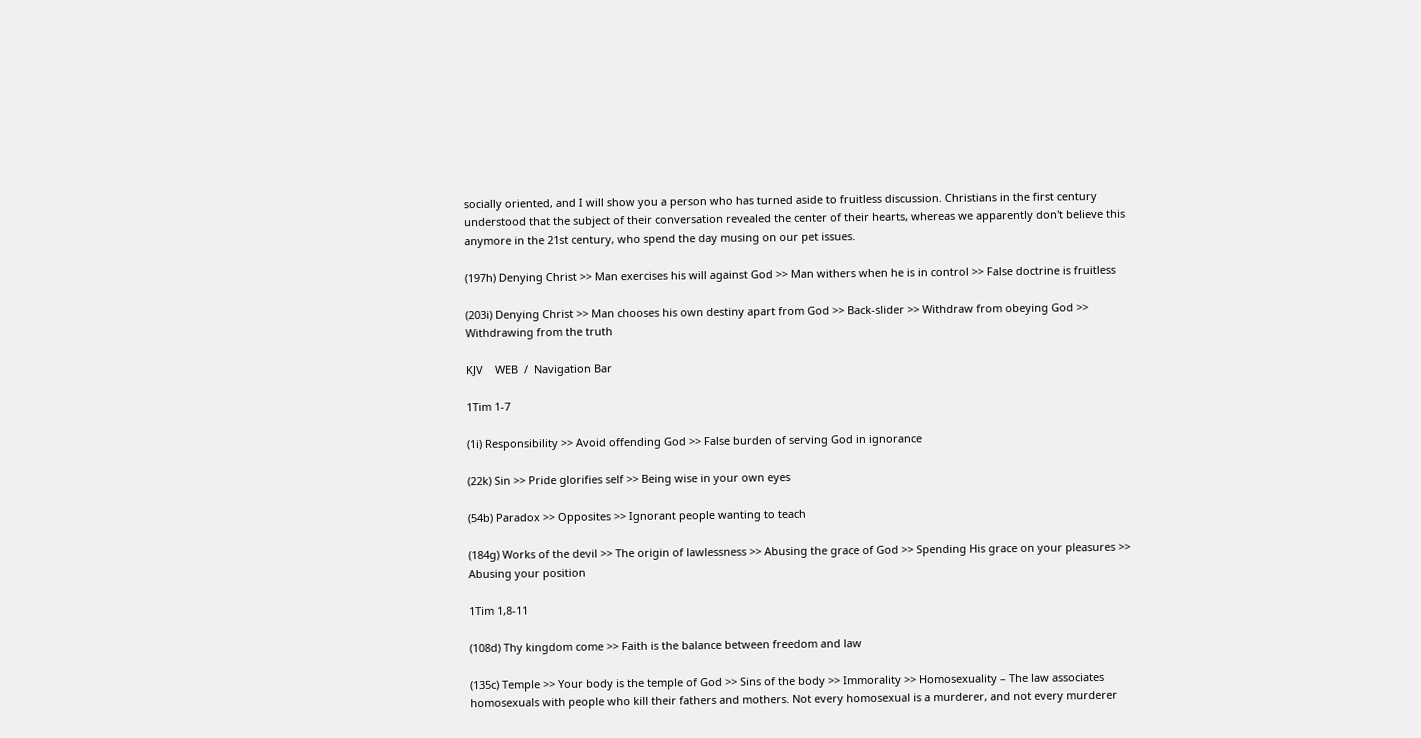socially oriented, and I will show you a person who has turned aside to fruitless discussion. Christians in the first century understood that the subject of their conversation revealed the center of their hearts, whereas we apparently don't believe this anymore in the 21st century, who spend the day musing on our pet issues.

(197h) Denying Christ >> Man exercises his will against God >> Man withers when he is in control >> False doctrine is fruitless

(203i) Denying Christ >> Man chooses his own destiny apart from God >> Back-slider >> Withdraw from obeying God >> Withdrawing from the truth

KJV    WEB  /  Navigation Bar

1Tim 1-7

(1i) Responsibility >> Avoid offending God >> False burden of serving God in ignorance

(22k) Sin >> Pride glorifies self >> Being wise in your own eyes

(54b) Paradox >> Opposites >> Ignorant people wanting to teach

(184g) Works of the devil >> The origin of lawlessness >> Abusing the grace of God >> Spending His grace on your pleasures >> Abusing your position

1Tim 1,8-11

(108d) Thy kingdom come >> Faith is the balance between freedom and law

(135c) Temple >> Your body is the temple of God >> Sins of the body >> Immorality >> Homosexuality – The law associates homosexuals with people who kill their fathers and mothers. Not every homosexual is a murderer, and not every murderer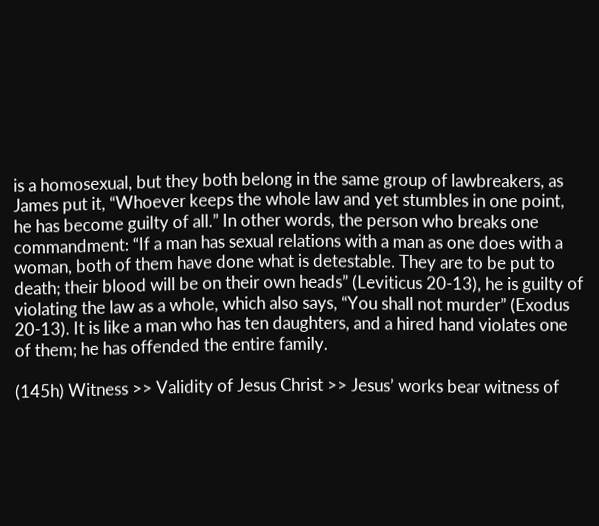is a homosexual, but they both belong in the same group of lawbreakers, as James put it, “Whoever keeps the whole law and yet stumbles in one point, he has become guilty of all.” In other words, the person who breaks one commandment: “If a man has sexual relations with a man as one does with a woman, both of them have done what is detestable. They are to be put to death; their blood will be on their own heads” (Leviticus 20-13), he is guilty of violating the law as a whole, which also says, “You shall not murder” (Exodus 20-13). It is like a man who has ten daughters, and a hired hand violates one of them; he has offended the entire family.

(145h) Witness >> Validity of Jesus Christ >> Jesus’ works bear witness of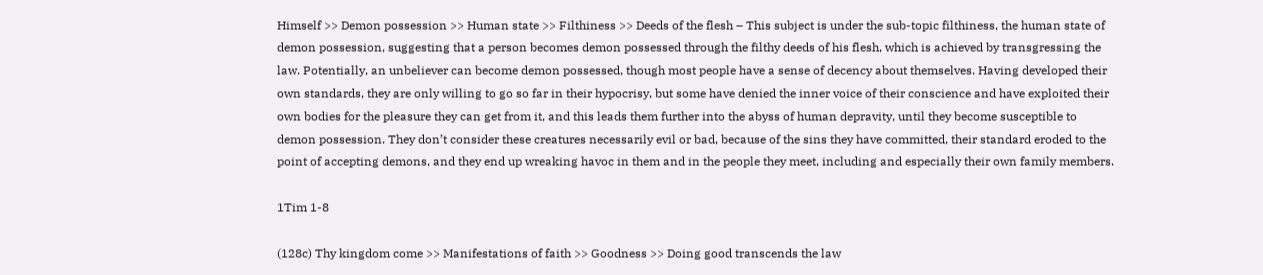Himself >> Demon possession >> Human state >> Filthiness >> Deeds of the flesh – This subject is under the sub-topic filthiness, the human state of demon possession, suggesting that a person becomes demon possessed through the filthy deeds of his flesh, which is achieved by transgressing the law. Potentially, an unbeliever can become demon possessed, though most people have a sense of decency about themselves. Having developed their own standards, they are only willing to go so far in their hypocrisy, but some have denied the inner voice of their conscience and have exploited their own bodies for the pleasure they can get from it, and this leads them further into the abyss of human depravity, until they become susceptible to demon possession. They don’t consider these creatures necessarily evil or bad, because of the sins they have committed, their standard eroded to the point of accepting demons, and they end up wreaking havoc in them and in the people they meet, including and especially their own family members.

1Tim 1-8

(128c) Thy kingdom come >> Manifestations of faith >> Goodness >> Doing good transcends the law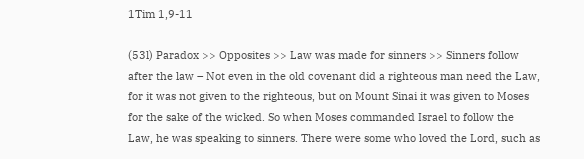1Tim 1,9-11

(53l) Paradox >> Opposites >> Law was made for sinners >> Sinners follow after the law – Not even in the old covenant did a righteous man need the Law, for it was not given to the righteous, but on Mount Sinai it was given to Moses for the sake of the wicked. So when Moses commanded Israel to follow the Law, he was speaking to sinners. There were some who loved the Lord, such as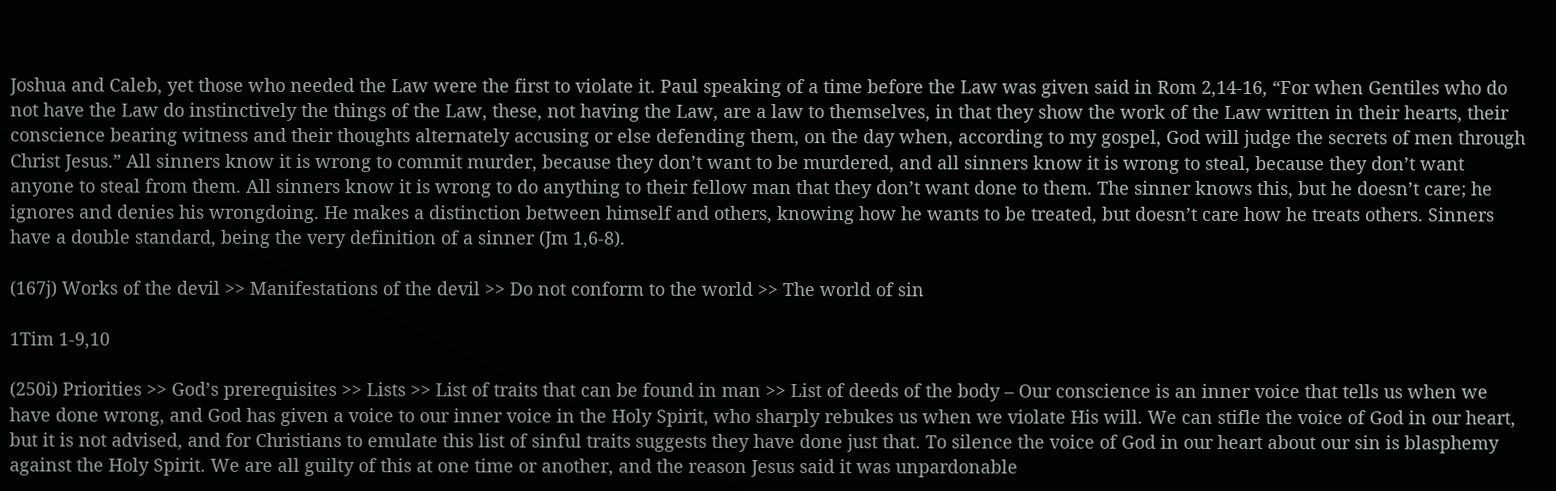Joshua and Caleb, yet those who needed the Law were the first to violate it. Paul speaking of a time before the Law was given said in Rom 2,14-16, “For when Gentiles who do not have the Law do instinctively the things of the Law, these, not having the Law, are a law to themselves, in that they show the work of the Law written in their hearts, their conscience bearing witness and their thoughts alternately accusing or else defending them, on the day when, according to my gospel, God will judge the secrets of men through Christ Jesus.” All sinners know it is wrong to commit murder, because they don’t want to be murdered, and all sinners know it is wrong to steal, because they don’t want anyone to steal from them. All sinners know it is wrong to do anything to their fellow man that they don’t want done to them. The sinner knows this, but he doesn’t care; he ignores and denies his wrongdoing. He makes a distinction between himself and others, knowing how he wants to be treated, but doesn’t care how he treats others. Sinners have a double standard, being the very definition of a sinner (Jm 1,6-8).

(167j) Works of the devil >> Manifestations of the devil >> Do not conform to the world >> The world of sin

1Tim 1-9,10

(250i) Priorities >> God’s prerequisites >> Lists >> List of traits that can be found in man >> List of deeds of the body – Our conscience is an inner voice that tells us when we have done wrong, and God has given a voice to our inner voice in the Holy Spirit, who sharply rebukes us when we violate His will. We can stifle the voice of God in our heart, but it is not advised, and for Christians to emulate this list of sinful traits suggests they have done just that. To silence the voice of God in our heart about our sin is blasphemy against the Holy Spirit. We are all guilty of this at one time or another, and the reason Jesus said it was unpardonable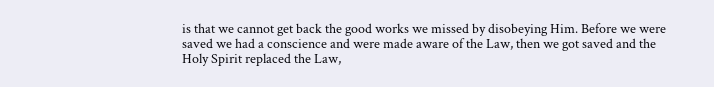is that we cannot get back the good works we missed by disobeying Him. Before we were saved we had a conscience and were made aware of the Law, then we got saved and the Holy Spirit replaced the Law,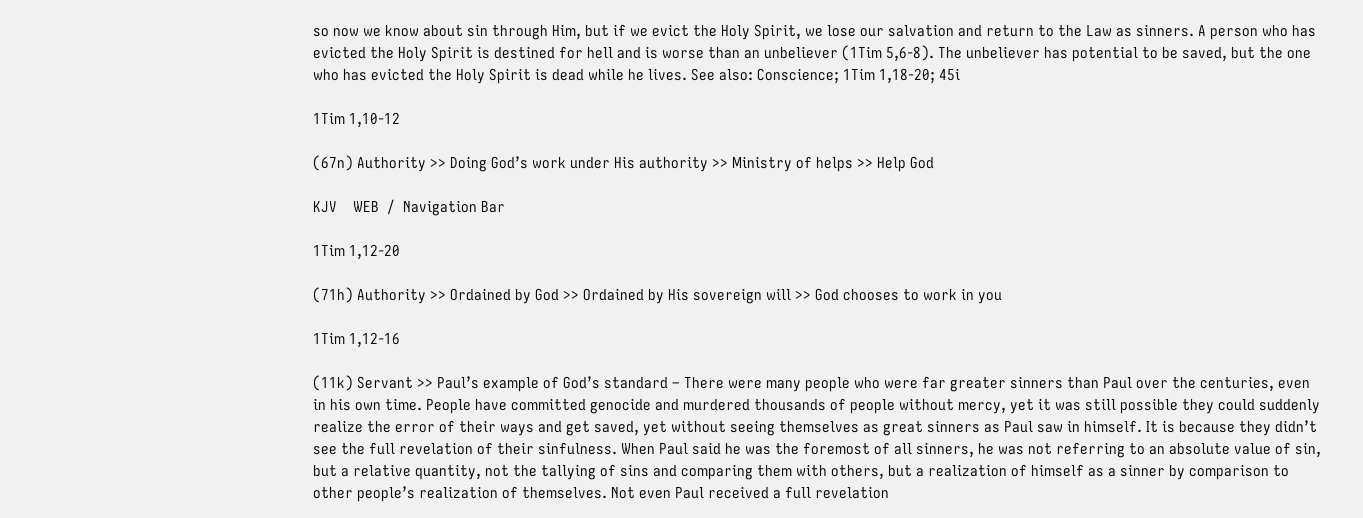so now we know about sin through Him, but if we evict the Holy Spirit, we lose our salvation and return to the Law as sinners. A person who has evicted the Holy Spirit is destined for hell and is worse than an unbeliever (1Tim 5,6-8). The unbeliever has potential to be saved, but the one who has evicted the Holy Spirit is dead while he lives. See also: Conscience; 1Tim 1,18-20; 45i

1Tim 1,10-12

(67n) Authority >> Doing God’s work under His authority >> Ministry of helps >> Help God

KJV    WEB  /  Navigation Bar

1Tim 1,12-20

(71h) Authority >> Ordained by God >> Ordained by His sovereign will >> God chooses to work in you

1Tim 1,12-16

(11k) Servant >> Paul’s example of God’s standard – There were many people who were far greater sinners than Paul over the centuries, even in his own time. People have committed genocide and murdered thousands of people without mercy, yet it was still possible they could suddenly realize the error of their ways and get saved, yet without seeing themselves as great sinners as Paul saw in himself. It is because they didn’t see the full revelation of their sinfulness. When Paul said he was the foremost of all sinners, he was not referring to an absolute value of sin, but a relative quantity, not the tallying of sins and comparing them with others, but a realization of himself as a sinner by comparison to other people’s realization of themselves. Not even Paul received a full revelation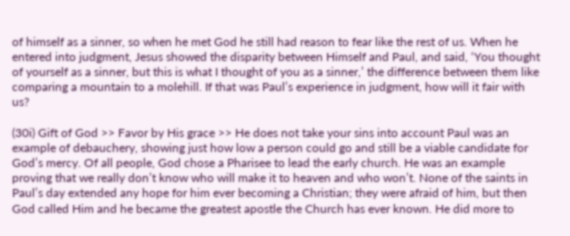of himself as a sinner, so when he met God he still had reason to fear like the rest of us. When he entered into judgment, Jesus showed the disparity between Himself and Paul, and said, ‘You thought of yourself as a sinner, but this is what I thought of you as a sinner,’ the difference between them like comparing a mountain to a molehill. If that was Paul’s experience in judgment, how will it fair with us?

(30i) Gift of God >> Favor by His grace >> He does not take your sins into account Paul was an example of debauchery, showing just how low a person could go and still be a viable candidate for God’s mercy. Of all people, God chose a Pharisee to lead the early church. He was an example proving that we really don’t know who will make it to heaven and who won’t. None of the saints in Paul’s day extended any hope for him ever becoming a Christian; they were afraid of him, but then God called Him and he became the greatest apostle the Church has ever known. He did more to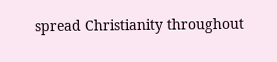spread Christianity throughout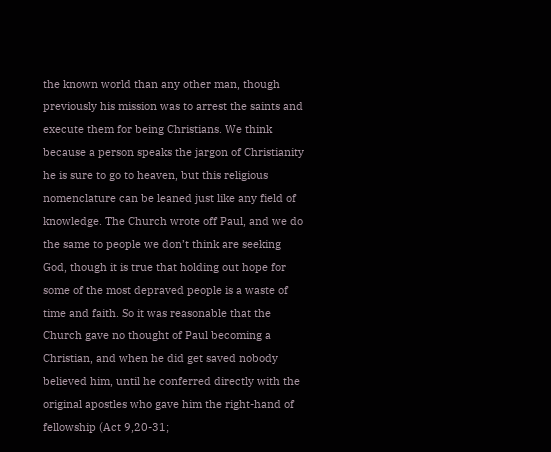the known world than any other man, though previously his mission was to arrest the saints and execute them for being Christians. We think because a person speaks the jargon of Christianity he is sure to go to heaven, but this religious nomenclature can be leaned just like any field of knowledge. The Church wrote off Paul, and we do the same to people we don’t think are seeking God, though it is true that holding out hope for some of the most depraved people is a waste of time and faith. So it was reasonable that the Church gave no thought of Paul becoming a Christian, and when he did get saved nobody believed him, until he conferred directly with the original apostles who gave him the right-hand of fellowship (Act 9,20-31;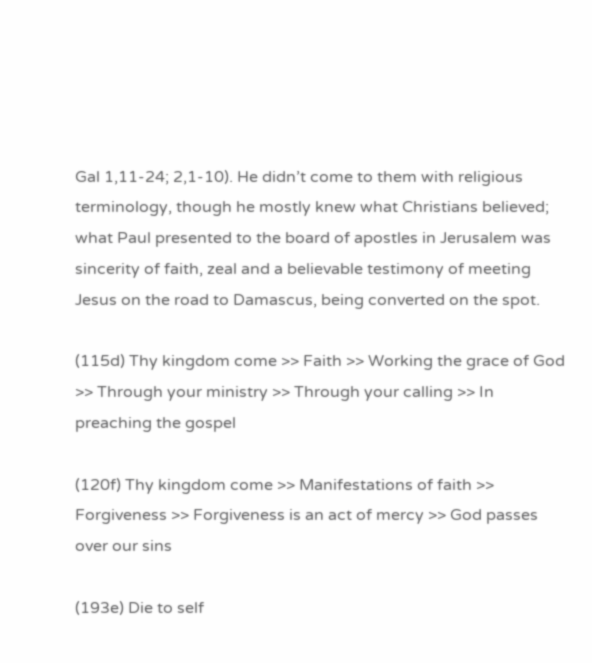Gal 1,11-24; 2,1-10). He didn’t come to them with religious terminology, though he mostly knew what Christians believed; what Paul presented to the board of apostles in Jerusalem was sincerity of faith, zeal and a believable testimony of meeting Jesus on the road to Damascus, being converted on the spot.

(115d) Thy kingdom come >> Faith >> Working the grace of God >> Through your ministry >> Through your calling >> In preaching the gospel

(120f) Thy kingdom come >> Manifestations of faith >> Forgiveness >> Forgiveness is an act of mercy >> God passes over our sins

(193e) Die to self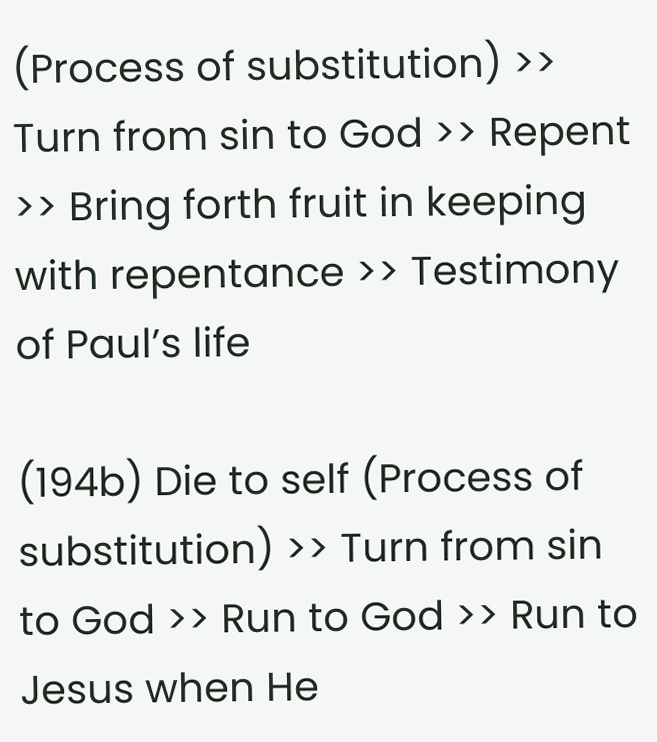(Process of substitution) >> Turn from sin to God >> Repent >> Bring forth fruit in keeping with repentance >> Testimony of Paul’s life

(194b) Die to self (Process of substitution) >> Turn from sin to God >> Run to God >> Run to Jesus when He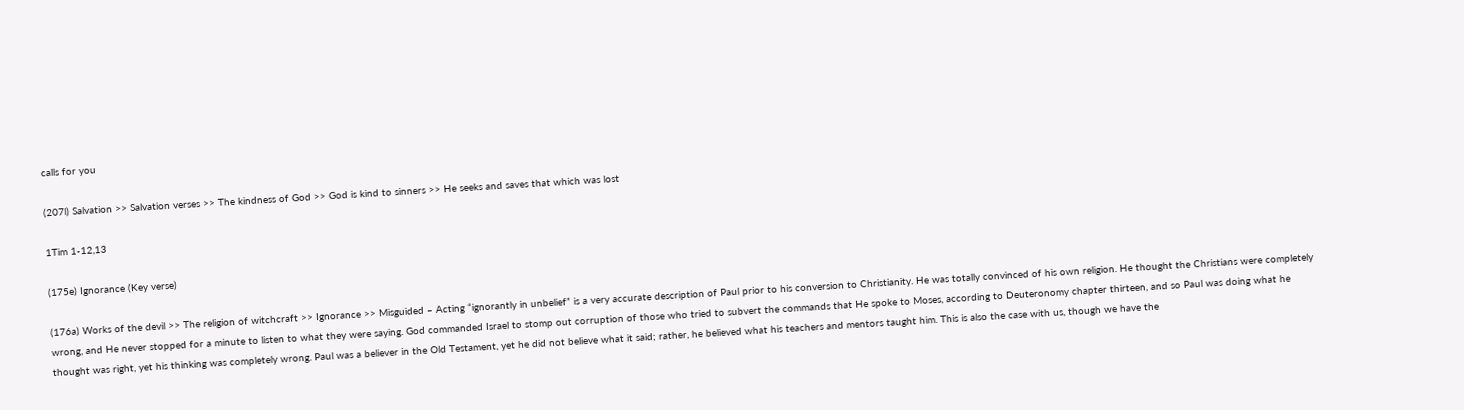calls for you

(207l) Salvation >> Salvation verses >> The kindness of God >> God is kind to sinners >> He seeks and saves that which was lost

1Tim 1-12,13

(175e) Ignorance (Key verse)

(176a) Works of the devil >> The religion of witchcraft >> Ignorance >> Misguided – Acting “ignorantly in unbelief” is a very accurate description of Paul prior to his conversion to Christianity. He was totally convinced of his own religion. He thought the Christians were completely wrong, and He never stopped for a minute to listen to what they were saying. God commanded Israel to stomp out corruption of those who tried to subvert the commands that He spoke to Moses, according to Deuteronomy chapter thirteen, and so Paul was doing what he thought was right, yet his thinking was completely wrong. Paul was a believer in the Old Testament, yet he did not believe what it said; rather, he believed what his teachers and mentors taught him. This is also the case with us, though we have the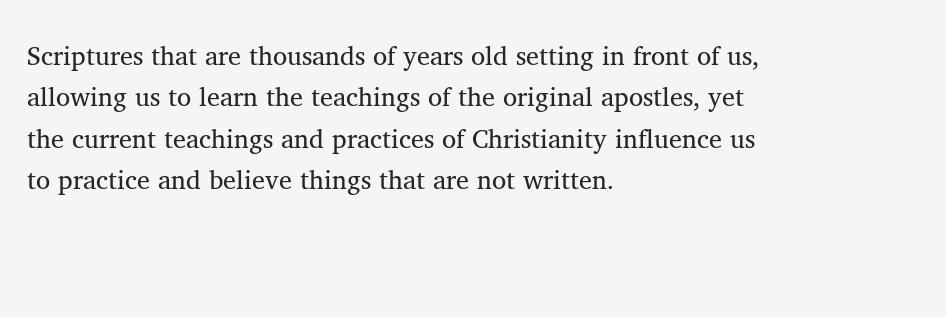Scriptures that are thousands of years old setting in front of us, allowing us to learn the teachings of the original apostles, yet the current teachings and practices of Christianity influence us to practice and believe things that are not written.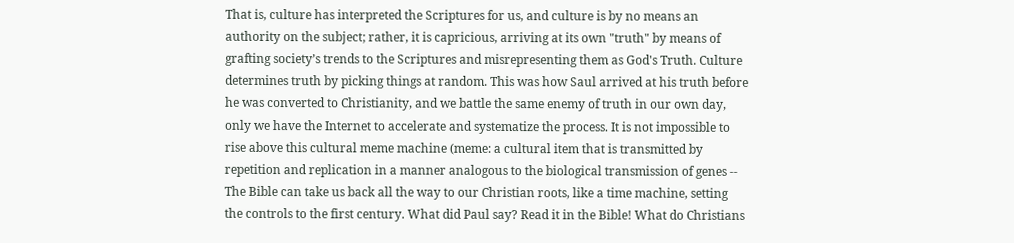That is, culture has interpreted the Scriptures for us, and culture is by no means an authority on the subject; rather, it is capricious, arriving at its own "truth" by means of grafting society’s trends to the Scriptures and misrepresenting them as God's Truth. Culture determines truth by picking things at random. This was how Saul arrived at his truth before he was converted to Christianity, and we battle the same enemy of truth in our own day, only we have the Internet to accelerate and systematize the process. It is not impossible to rise above this cultural meme machine (meme: a cultural item that is transmitted by repetition and replication in a manner analogous to the biological transmission of genes -- The Bible can take us back all the way to our Christian roots, like a time machine, setting the controls to the first century. What did Paul say? Read it in the Bible! What do Christians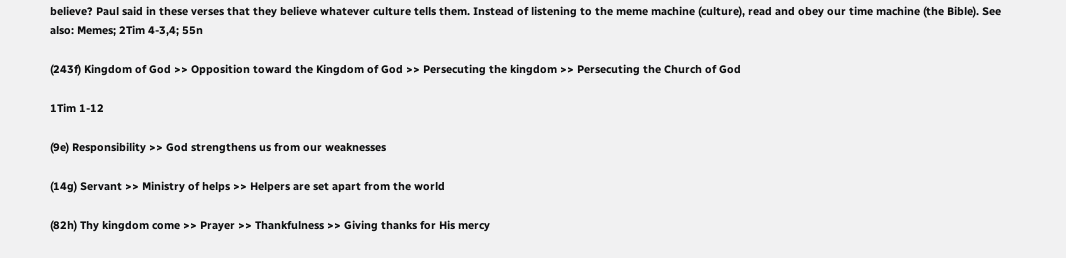believe? Paul said in these verses that they believe whatever culture tells them. Instead of listening to the meme machine (culture), read and obey our time machine (the Bible). See also: Memes; 2Tim 4-3,4; 55n

(243f) Kingdom of God >> Opposition toward the Kingdom of God >> Persecuting the kingdom >> Persecuting the Church of God

1Tim 1-12

(9e) Responsibility >> God strengthens us from our weaknesses

(14g) Servant >> Ministry of helps >> Helpers are set apart from the world

(82h) Thy kingdom come >> Prayer >> Thankfulness >> Giving thanks for His mercy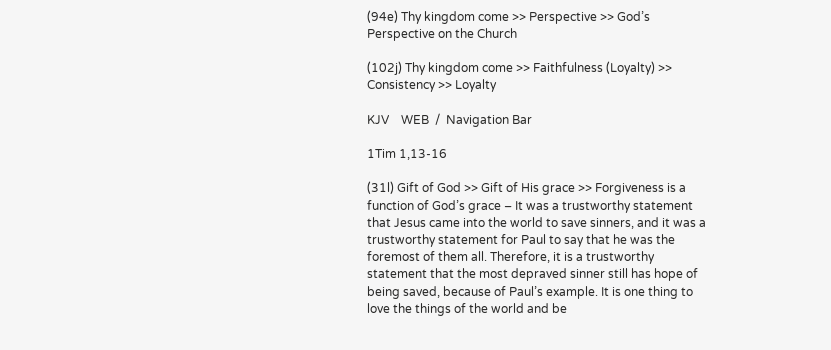(94e) Thy kingdom come >> Perspective >> God’s Perspective on the Church

(102j) Thy kingdom come >> Faithfulness (Loyalty) >> Consistency >> Loyalty

KJV    WEB  /  Navigation Bar

1Tim 1,13-16

(31l) Gift of God >> Gift of His grace >> Forgiveness is a function of God’s grace – It was a trustworthy statement that Jesus came into the world to save sinners, and it was a trustworthy statement for Paul to say that he was the foremost of them all. Therefore, it is a trustworthy statement that the most depraved sinner still has hope of being saved, because of Paul’s example. It is one thing to love the things of the world and be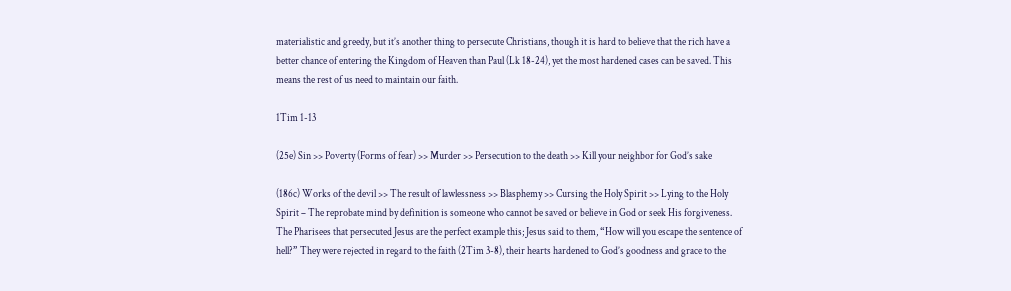materialistic and greedy, but it’s another thing to persecute Christians, though it is hard to believe that the rich have a better chance of entering the Kingdom of Heaven than Paul (Lk 18-24), yet the most hardened cases can be saved. This means the rest of us need to maintain our faith.

1Tim 1-13

(25e) Sin >> Poverty (Forms of fear) >> Murder >> Persecution to the death >> Kill your neighbor for God’s sake

(186c) Works of the devil >> The result of lawlessness >> Blasphemy >> Cursing the Holy Spirit >> Lying to the Holy Spirit – The reprobate mind by definition is someone who cannot be saved or believe in God or seek His forgiveness. The Pharisees that persecuted Jesus are the perfect example this; Jesus said to them, “How will you escape the sentence of hell?” They were rejected in regard to the faith (2Tim 3-8), their hearts hardened to God’s goodness and grace to the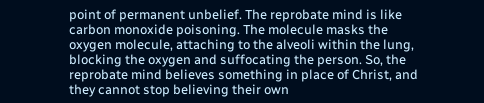point of permanent unbelief. The reprobate mind is like carbon monoxide poisoning. The molecule masks the oxygen molecule, attaching to the alveoli within the lung, blocking the oxygen and suffocating the person. So, the reprobate mind believes something in place of Christ, and they cannot stop believing their own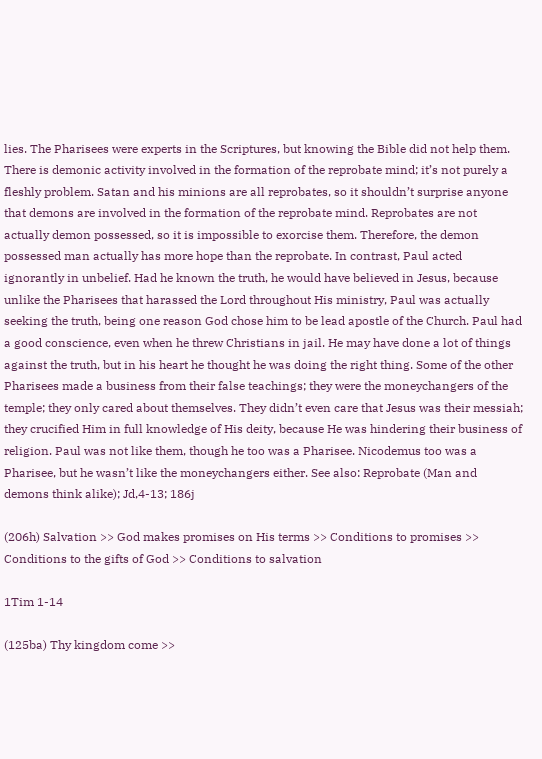lies. The Pharisees were experts in the Scriptures, but knowing the Bible did not help them. There is demonic activity involved in the formation of the reprobate mind; it’s not purely a fleshly problem. Satan and his minions are all reprobates, so it shouldn’t surprise anyone that demons are involved in the formation of the reprobate mind. Reprobates are not actually demon possessed, so it is impossible to exorcise them. Therefore, the demon possessed man actually has more hope than the reprobate. In contrast, Paul acted ignorantly in unbelief. Had he known the truth, he would have believed in Jesus, because unlike the Pharisees that harassed the Lord throughout His ministry, Paul was actually seeking the truth, being one reason God chose him to be lead apostle of the Church. Paul had a good conscience, even when he threw Christians in jail. He may have done a lot of things against the truth, but in his heart he thought he was doing the right thing. Some of the other Pharisees made a business from their false teachings; they were the moneychangers of the temple; they only cared about themselves. They didn’t even care that Jesus was their messiah; they crucified Him in full knowledge of His deity, because He was hindering their business of religion. Paul was not like them, though he too was a Pharisee. Nicodemus too was a Pharisee, but he wasn’t like the moneychangers either. See also: Reprobate (Man and demons think alike); Jd,4-13; 186j

(206h) Salvation >> God makes promises on His terms >> Conditions to promises >> Conditions to the gifts of God >> Conditions to salvation

1Tim 1-14

(125ba) Thy kingdom come >>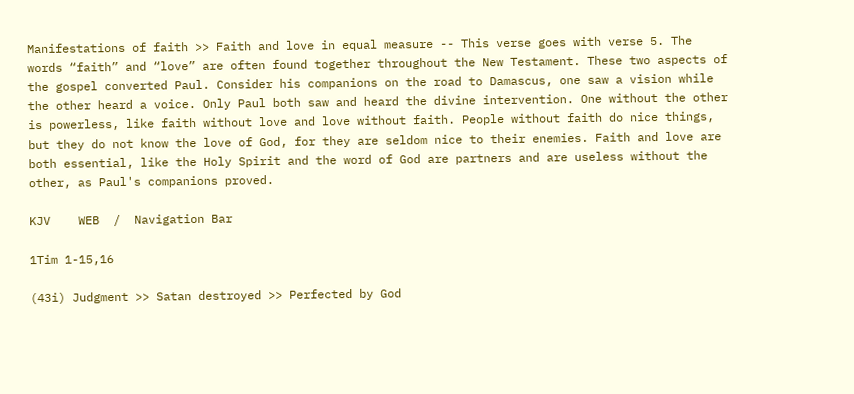Manifestations of faith >> Faith and love in equal measure -- This verse goes with verse 5. The words “faith” and “love” are often found together throughout the New Testament. These two aspects of the gospel converted Paul. Consider his companions on the road to Damascus, one saw a vision while the other heard a voice. Only Paul both saw and heard the divine intervention. One without the other is powerless, like faith without love and love without faith. People without faith do nice things, but they do not know the love of God, for they are seldom nice to their enemies. Faith and love are both essential, like the Holy Spirit and the word of God are partners and are useless without the other, as Paul's companions proved.

KJV    WEB  /  Navigation Bar

1Tim 1-15,16

(43i) Judgment >> Satan destroyed >> Perfected by God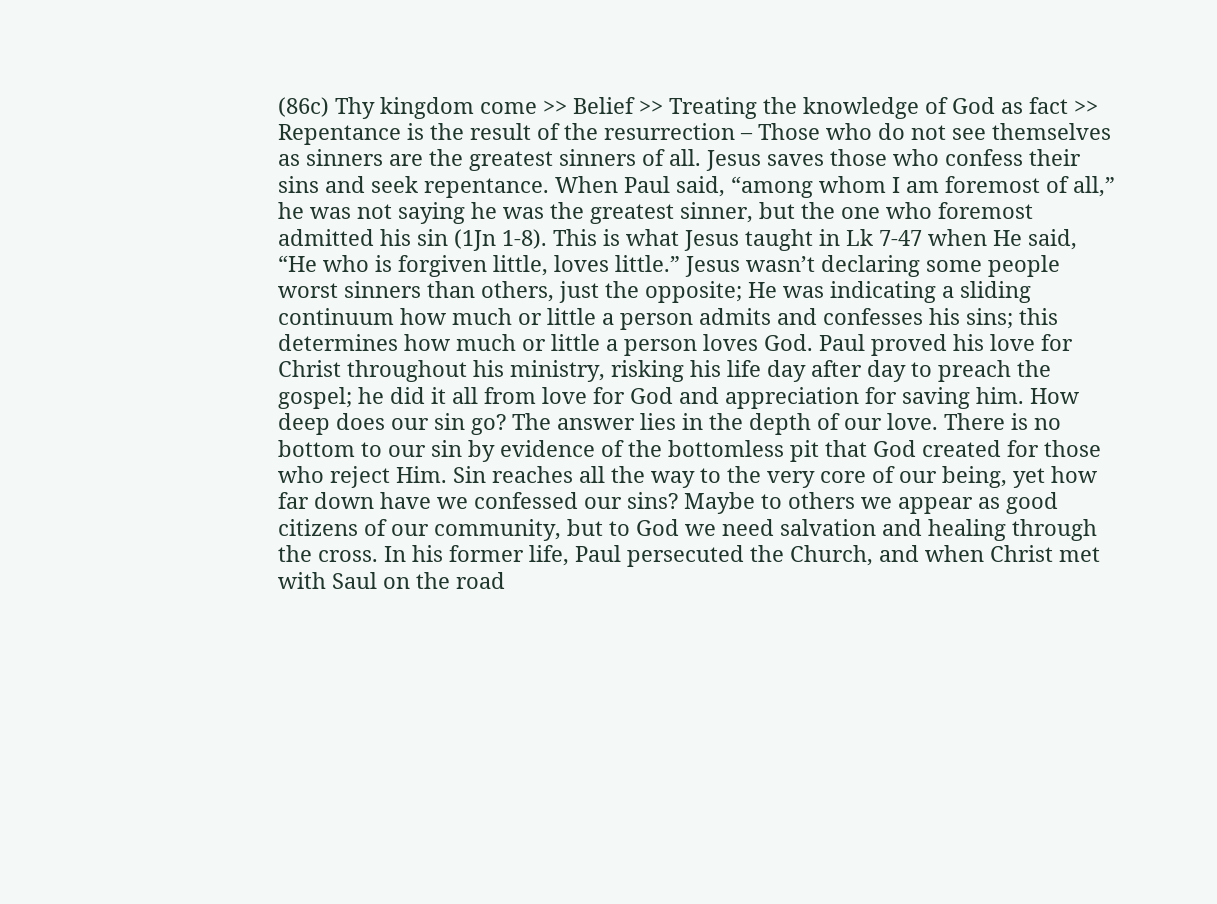(86c) Thy kingdom come >> Belief >> Treating the knowledge of God as fact >> Repentance is the result of the resurrection – Those who do not see themselves as sinners are the greatest sinners of all. Jesus saves those who confess their sins and seek repentance. When Paul said, “among whom I am foremost of all,” he was not saying he was the greatest sinner, but the one who foremost admitted his sin (1Jn 1-8). This is what Jesus taught in Lk 7-47 when He said, “He who is forgiven little, loves little.” Jesus wasn’t declaring some people worst sinners than others, just the opposite; He was indicating a sliding continuum how much or little a person admits and confesses his sins; this determines how much or little a person loves God. Paul proved his love for Christ throughout his ministry, risking his life day after day to preach the gospel; he did it all from love for God and appreciation for saving him. How deep does our sin go? The answer lies in the depth of our love. There is no bottom to our sin by evidence of the bottomless pit that God created for those who reject Him. Sin reaches all the way to the very core of our being, yet how far down have we confessed our sins? Maybe to others we appear as good citizens of our community, but to God we need salvation and healing through the cross. In his former life, Paul persecuted the Church, and when Christ met with Saul on the road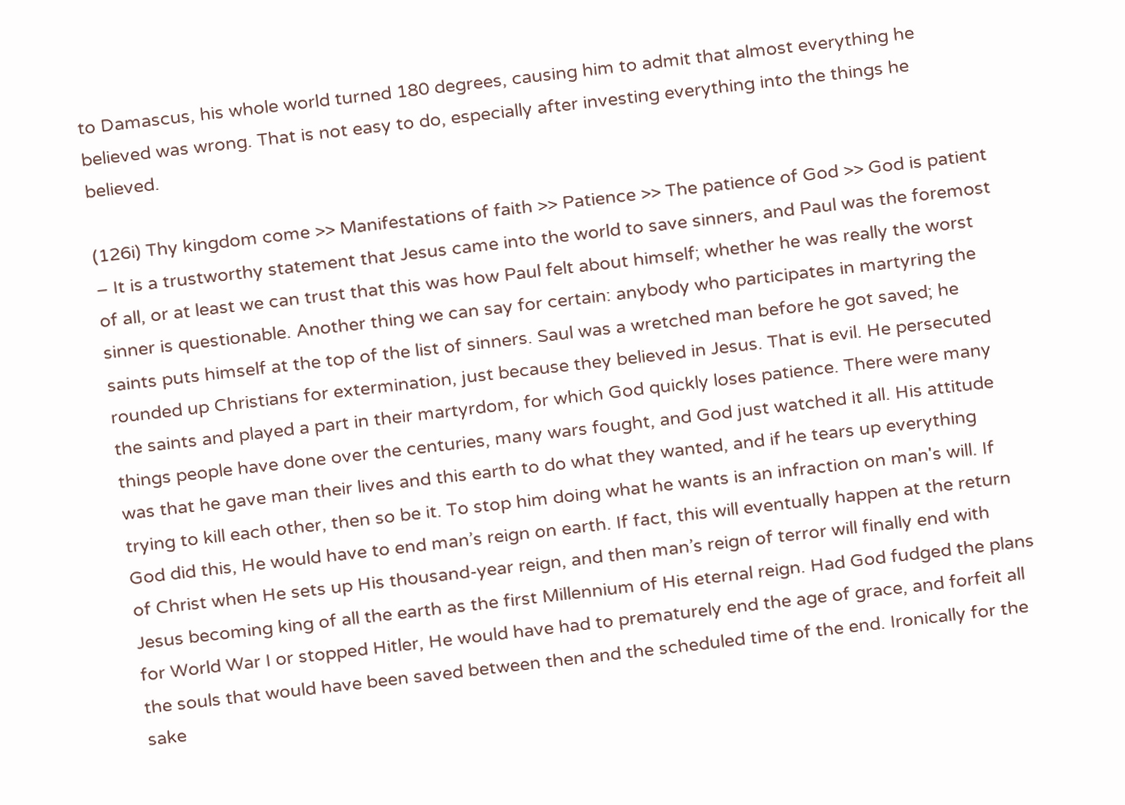to Damascus, his whole world turned 180 degrees, causing him to admit that almost everything he believed was wrong. That is not easy to do, especially after investing everything into the things he believed.

(126i) Thy kingdom come >> Manifestations of faith >> Patience >> The patience of God >> God is patient – It is a trustworthy statement that Jesus came into the world to save sinners, and Paul was the foremost of all, or at least we can trust that this was how Paul felt about himself; whether he was really the worst sinner is questionable. Another thing we can say for certain: anybody who participates in martyring the saints puts himself at the top of the list of sinners. Saul was a wretched man before he got saved; he rounded up Christians for extermination, just because they believed in Jesus. That is evil. He persecuted the saints and played a part in their martyrdom, for which God quickly loses patience. There were many things people have done over the centuries, many wars fought, and God just watched it all. His attitude was that he gave man their lives and this earth to do what they wanted, and if he tears up everything trying to kill each other, then so be it. To stop him doing what he wants is an infraction on man's will. If God did this, He would have to end man’s reign on earth. If fact, this will eventually happen at the return of Christ when He sets up His thousand-year reign, and then man’s reign of terror will finally end with Jesus becoming king of all the earth as the first Millennium of His eternal reign. Had God fudged the plans for World War I or stopped Hitler, He would have had to prematurely end the age of grace, and forfeit all the souls that would have been saved between then and the scheduled time of the end. Ironically for the sake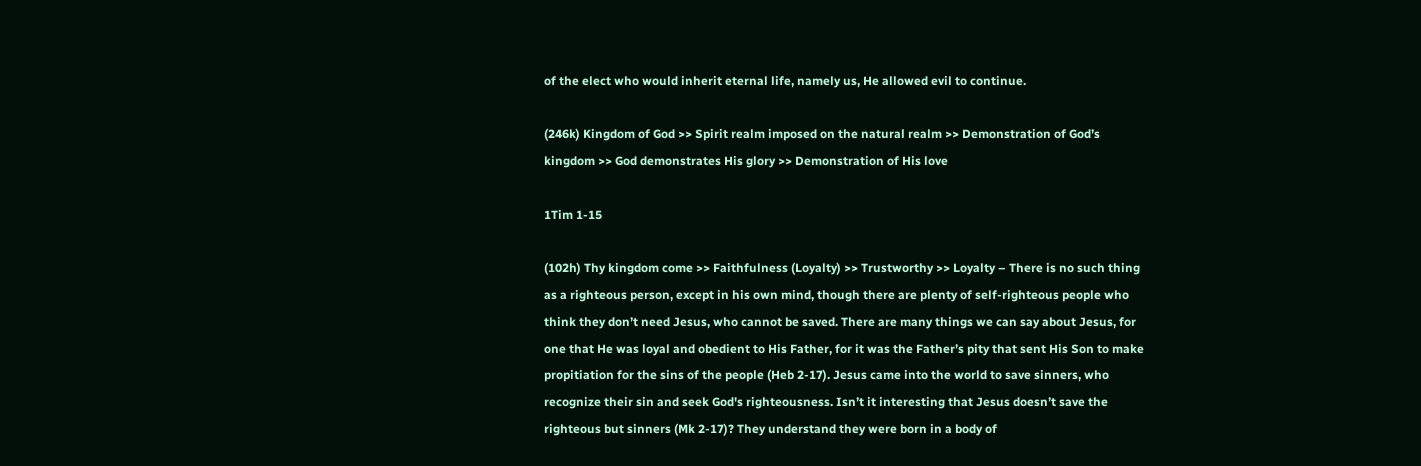of the elect who would inherit eternal life, namely us, He allowed evil to continue.

(246k) Kingdom of God >> Spirit realm imposed on the natural realm >> Demonstration of God’s kingdom >> God demonstrates His glory >> Demonstration of His love

1Tim 1-15

(102h) Thy kingdom come >> Faithfulness (Loyalty) >> Trustworthy >> Loyalty – There is no such thing as a righteous person, except in his own mind, though there are plenty of self-righteous people who think they don’t need Jesus, who cannot be saved. There are many things we can say about Jesus, for one that He was loyal and obedient to His Father, for it was the Father’s pity that sent His Son to make propitiation for the sins of the people (Heb 2-17). Jesus came into the world to save sinners, who recognize their sin and seek God's righteousness. Isn’t it interesting that Jesus doesn’t save the righteous but sinners (Mk 2-17)? They understand they were born in a body of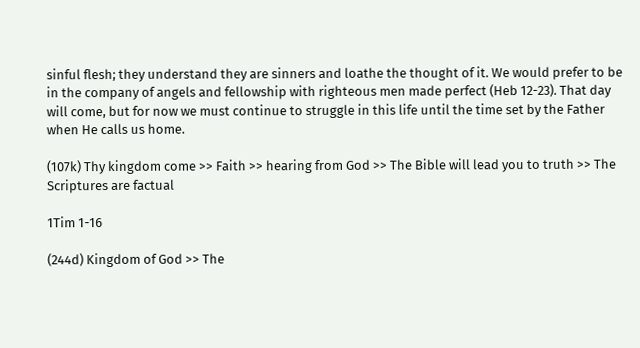sinful flesh; they understand they are sinners and loathe the thought of it. We would prefer to be in the company of angels and fellowship with righteous men made perfect (Heb 12-23). That day will come, but for now we must continue to struggle in this life until the time set by the Father when He calls us home.

(107k) Thy kingdom come >> Faith >> hearing from God >> The Bible will lead you to truth >> The Scriptures are factual

1Tim 1-16

(244d) Kingdom of God >> The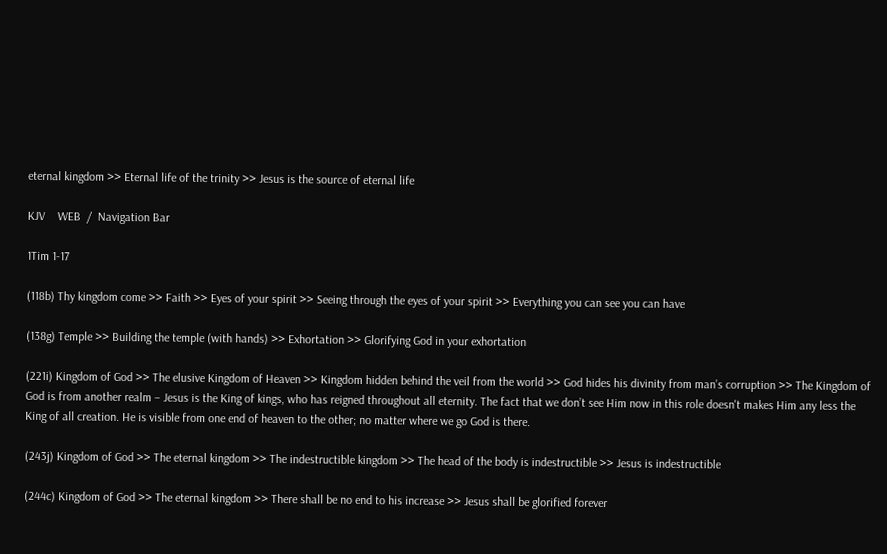eternal kingdom >> Eternal life of the trinity >> Jesus is the source of eternal life

KJV    WEB  /  Navigation Bar

1Tim 1-17

(118b) Thy kingdom come >> Faith >> Eyes of your spirit >> Seeing through the eyes of your spirit >> Everything you can see you can have

(138g) Temple >> Building the temple (with hands) >> Exhortation >> Glorifying God in your exhortation

(221i) Kingdom of God >> The elusive Kingdom of Heaven >> Kingdom hidden behind the veil from the world >> God hides his divinity from man’s corruption >> The Kingdom of God is from another realm – Jesus is the King of kings, who has reigned throughout all eternity. The fact that we don’t see Him now in this role doesn't makes Him any less the King of all creation. He is visible from one end of heaven to the other; no matter where we go God is there.

(243j) Kingdom of God >> The eternal kingdom >> The indestructible kingdom >> The head of the body is indestructible >> Jesus is indestructible

(244c) Kingdom of God >> The eternal kingdom >> There shall be no end to his increase >> Jesus shall be glorified forever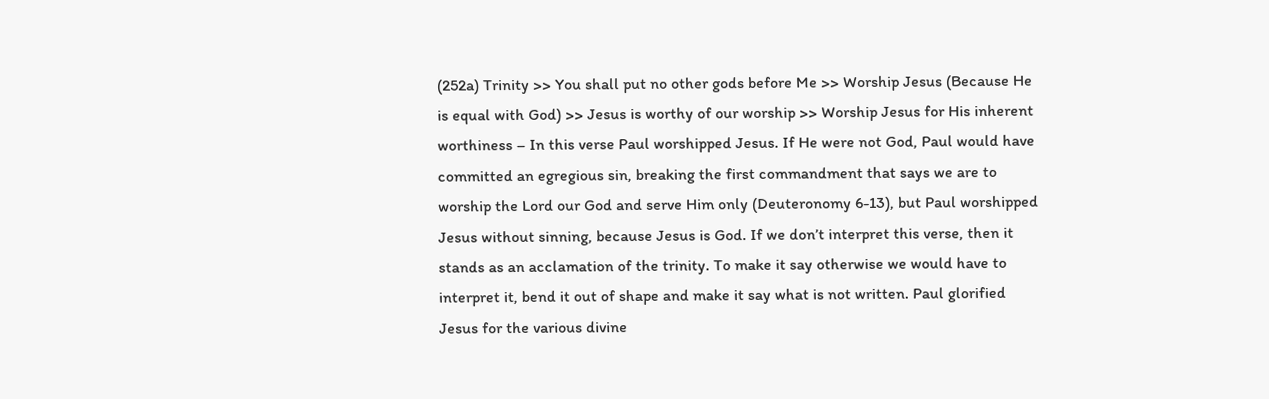(252a) Trinity >> You shall put no other gods before Me >> Worship Jesus (Because He is equal with God) >> Jesus is worthy of our worship >> Worship Jesus for His inherent worthiness – In this verse Paul worshipped Jesus. If He were not God, Paul would have committed an egregious sin, breaking the first commandment that says we are to worship the Lord our God and serve Him only (Deuteronomy 6-13), but Paul worshipped Jesus without sinning, because Jesus is God. If we don’t interpret this verse, then it stands as an acclamation of the trinity. To make it say otherwise we would have to interpret it, bend it out of shape and make it say what is not written. Paul glorified Jesus for the various divine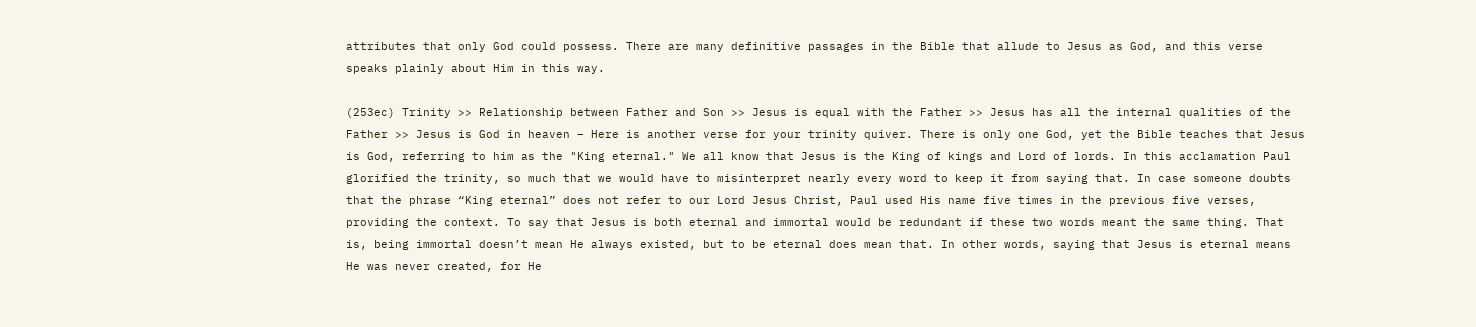attributes that only God could possess. There are many definitive passages in the Bible that allude to Jesus as God, and this verse speaks plainly about Him in this way.

(253ec) Trinity >> Relationship between Father and Son >> Jesus is equal with the Father >> Jesus has all the internal qualities of the Father >> Jesus is God in heaven – Here is another verse for your trinity quiver. There is only one God, yet the Bible teaches that Jesus is God, referring to him as the "King eternal." We all know that Jesus is the King of kings and Lord of lords. In this acclamation Paul glorified the trinity, so much that we would have to misinterpret nearly every word to keep it from saying that. In case someone doubts that the phrase “King eternal” does not refer to our Lord Jesus Christ, Paul used His name five times in the previous five verses, providing the context. To say that Jesus is both eternal and immortal would be redundant if these two words meant the same thing. That is, being immortal doesn’t mean He always existed, but to be eternal does mean that. In other words, saying that Jesus is eternal means He was never created, for He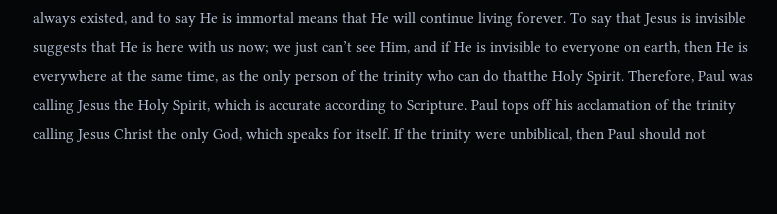always existed, and to say He is immortal means that He will continue living forever. To say that Jesus is invisible suggests that He is here with us now; we just can’t see Him, and if He is invisible to everyone on earth, then He is everywhere at the same time, as the only person of the trinity who can do thatthe Holy Spirit. Therefore, Paul was calling Jesus the Holy Spirit, which is accurate according to Scripture. Paul tops off his acclamation of the trinity calling Jesus Christ the only God, which speaks for itself. If the trinity were unbiblical, then Paul should not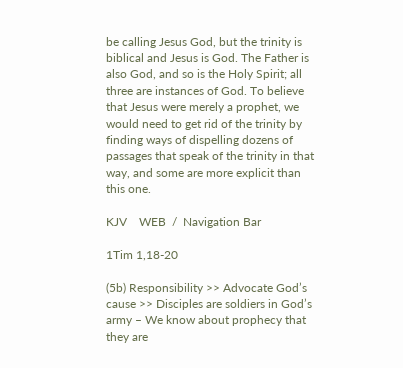be calling Jesus God, but the trinity is biblical and Jesus is God. The Father is also God, and so is the Holy Spirit; all three are instances of God. To believe that Jesus were merely a prophet, we would need to get rid of the trinity by finding ways of dispelling dozens of passages that speak of the trinity in that way, and some are more explicit than this one.

KJV    WEB  /  Navigation Bar

1Tim 1,18-20

(5b) Responsibility >> Advocate God’s cause >> Disciples are soldiers in God’s army – We know about prophecy that they are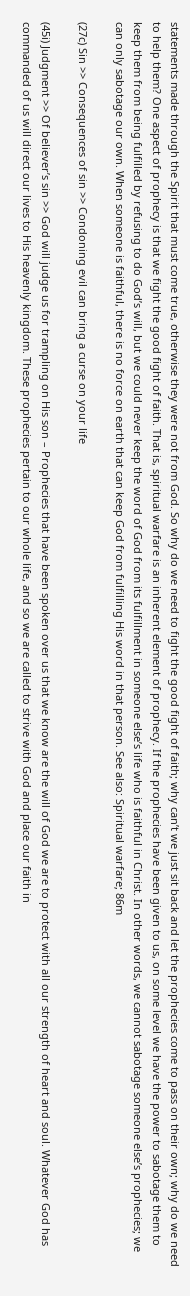statements made through the Spirit that must come true, otherwise they were not from God. So why do we need to fight the good fight of faith; why can’t we just sit back and let the prophecies come to pass on their own; why do we need to help them? One aspect of prophecy is that we fight the good fight of faith. That is, spiritual warfare is an inherent element of prophecy. If the prophecies have been given to us, on some level we have the power to sabotage them to keep them from being fulfilled by refusing to do God’s will, but we could never keep the word of God from its fulfillment in someone else’s life who is faithful in Christ. In other words, we cannot sabotage someone else’s prophecies; we can only sabotage our own. When someone is faithful, there is no force on earth that can keep God from fulfilling His word in that person. See also: Spiritual warfare; 86m

(27c) Sin >> Consequences of sin >> Condoning evil can bring a curse on your life

(45i) Judgment >> Of believer’s sin >> God will judge us for trampling on His son – Prophecies that have been spoken over us that we know are the will of God we are to protect with all our strength of heart and soul. Whatever God has commanded of us will direct our lives to His heavenly kingdom. These prophecies pertain to our whole life, and so we are called to strive with God and place our faith in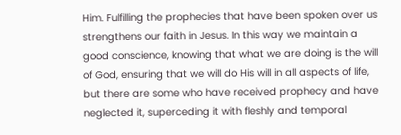Him. Fulfilling the prophecies that have been spoken over us strengthens our faith in Jesus. In this way we maintain a good conscience, knowing that what we are doing is the will of God, ensuring that we will do His will in all aspects of life, but there are some who have received prophecy and have neglected it, superceding it with fleshly and temporal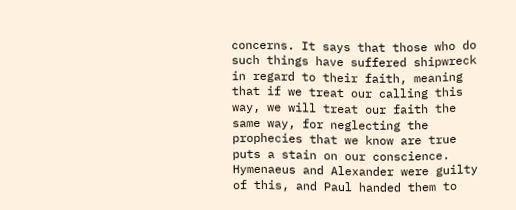concerns. It says that those who do such things have suffered shipwreck in regard to their faith, meaning that if we treat our calling this way, we will treat our faith the same way, for neglecting the prophecies that we know are true puts a stain on our conscience. Hymenaeus and Alexander were guilty of this, and Paul handed them to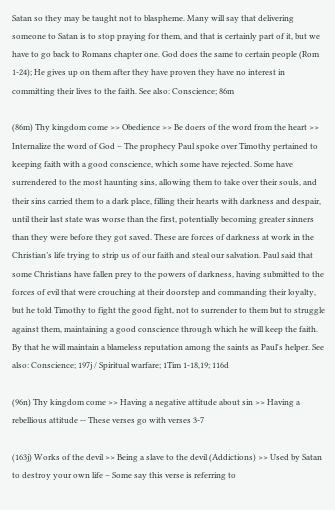Satan so they may be taught not to blaspheme. Many will say that delivering someone to Satan is to stop praying for them, and that is certainly part of it, but we have to go back to Romans chapter one. God does the same to certain people (Rom 1-24); He gives up on them after they have proven they have no interest in committing their lives to the faith. See also: Conscience; 86m

(86m) Thy kingdom come >> Obedience >> Be doers of the word from the heart >> Internalize the word of God – The prophecy Paul spoke over Timothy pertained to keeping faith with a good conscience, which some have rejected. Some have surrendered to the most haunting sins, allowing them to take over their souls, and their sins carried them to a dark place, filling their hearts with darkness and despair, until their last state was worse than the first, potentially becoming greater sinners than they were before they got saved. These are forces of darkness at work in the Christian’s life trying to strip us of our faith and steal our salvation. Paul said that some Christians have fallen prey to the powers of darkness, having submitted to the forces of evil that were crouching at their doorstep and commanding their loyalty, but he told Timothy to fight the good fight, not to surrender to them but to struggle against them, maintaining a good conscience through which he will keep the faith. By that he will maintain a blameless reputation among the saints as Paul's helper. See also: Conscience; 197j / Spiritual warfare; 1Tim 1-18,19; 116d

(96n) Thy kingdom come >> Having a negative attitude about sin >> Having a rebellious attitude -- These verses go with verses 3-7

(163j) Works of the devil >> Being a slave to the devil (Addictions) >> Used by Satan to destroy your own life – Some say this verse is referring to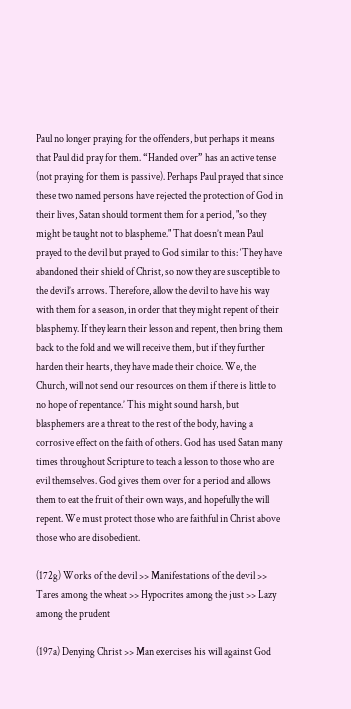Paul no longer praying for the offenders, but perhaps it means that Paul did pray for them. “Handed over” has an active tense (not praying for them is passive). Perhaps Paul prayed that since these two named persons have rejected the protection of God in their lives, Satan should torment them for a period, "so they might be taught not to blaspheme." That doesn’t mean Paul prayed to the devil but prayed to God similar to this: ‘They have abandoned their shield of Christ, so now they are susceptible to the devil’s arrows. Therefore, allow the devil to have his way with them for a season, in order that they might repent of their blasphemy. If they learn their lesson and repent, then bring them back to the fold and we will receive them, but if they further harden their hearts, they have made their choice. We, the Church, will not send our resources on them if there is little to no hope of repentance.’ This might sound harsh, but blasphemers are a threat to the rest of the body, having a corrosive effect on the faith of others. God has used Satan many times throughout Scripture to teach a lesson to those who are evil themselves. God gives them over for a period and allows them to eat the fruit of their own ways, and hopefully the will repent. We must protect those who are faithful in Christ above those who are disobedient.

(172g) Works of the devil >> Manifestations of the devil >> Tares among the wheat >> Hypocrites among the just >> Lazy among the prudent

(197a) Denying Christ >> Man exercises his will against God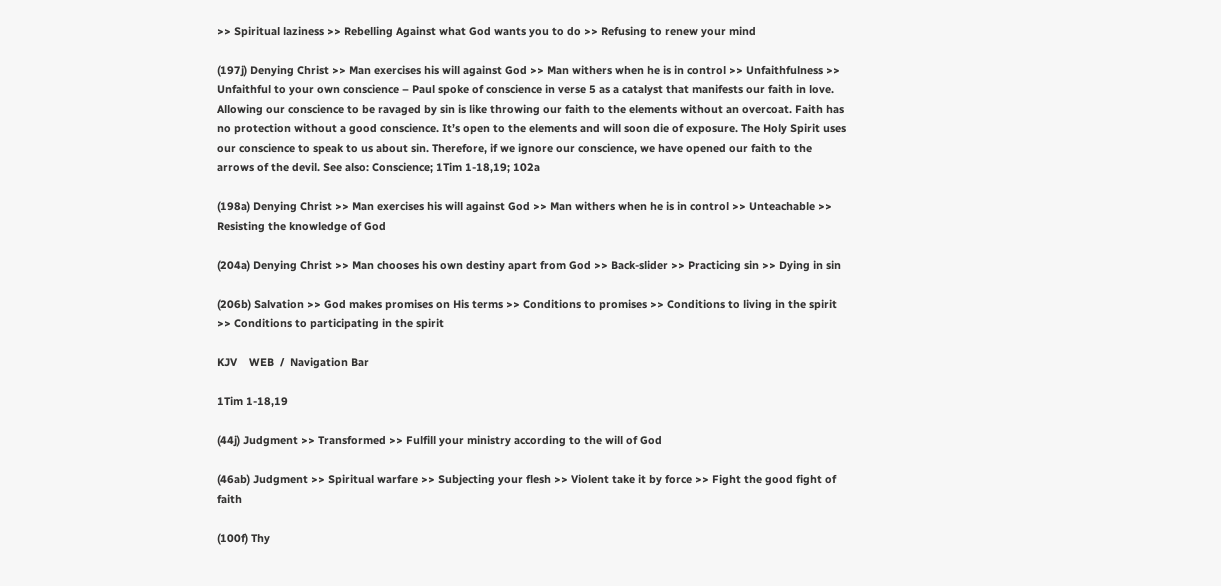>> Spiritual laziness >> Rebelling Against what God wants you to do >> Refusing to renew your mind

(197j) Denying Christ >> Man exercises his will against God >> Man withers when he is in control >> Unfaithfulness >> Unfaithful to your own conscience – Paul spoke of conscience in verse 5 as a catalyst that manifests our faith in love. Allowing our conscience to be ravaged by sin is like throwing our faith to the elements without an overcoat. Faith has no protection without a good conscience. It’s open to the elements and will soon die of exposure. The Holy Spirit uses our conscience to speak to us about sin. Therefore, if we ignore our conscience, we have opened our faith to the arrows of the devil. See also: Conscience; 1Tim 1-18,19; 102a

(198a) Denying Christ >> Man exercises his will against God >> Man withers when he is in control >> Unteachable >> Resisting the knowledge of God

(204a) Denying Christ >> Man chooses his own destiny apart from God >> Back-slider >> Practicing sin >> Dying in sin

(206b) Salvation >> God makes promises on His terms >> Conditions to promises >> Conditions to living in the spirit >> Conditions to participating in the spirit

KJV    WEB  /  Navigation Bar

1Tim 1-18,19

(44j) Judgment >> Transformed >> Fulfill your ministry according to the will of God

(46ab) Judgment >> Spiritual warfare >> Subjecting your flesh >> Violent take it by force >> Fight the good fight of faith

(100f) Thy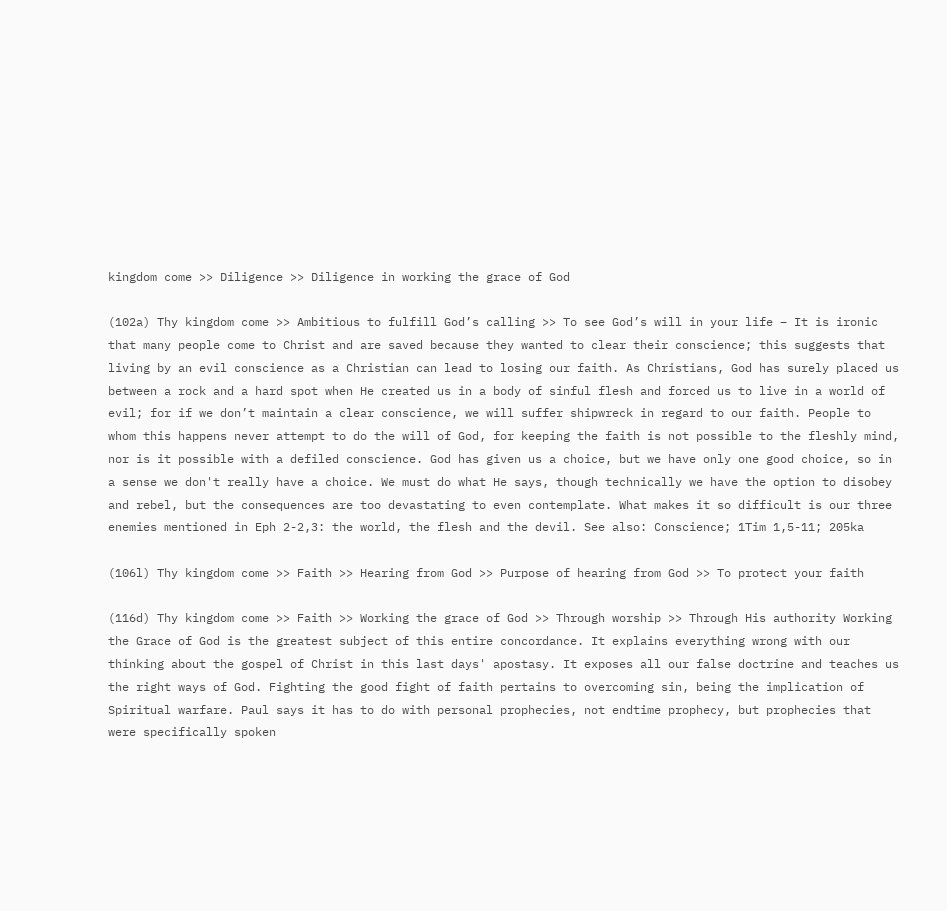kingdom come >> Diligence >> Diligence in working the grace of God

(102a) Thy kingdom come >> Ambitious to fulfill God’s calling >> To see God’s will in your life – It is ironic that many people come to Christ and are saved because they wanted to clear their conscience; this suggests that living by an evil conscience as a Christian can lead to losing our faith. As Christians, God has surely placed us between a rock and a hard spot when He created us in a body of sinful flesh and forced us to live in a world of evil; for if we don’t maintain a clear conscience, we will suffer shipwreck in regard to our faith. People to whom this happens never attempt to do the will of God, for keeping the faith is not possible to the fleshly mind, nor is it possible with a defiled conscience. God has given us a choice, but we have only one good choice, so in a sense we don't really have a choice. We must do what He says, though technically we have the option to disobey and rebel, but the consequences are too devastating to even contemplate. What makes it so difficult is our three enemies mentioned in Eph 2-2,3: the world, the flesh and the devil. See also: Conscience; 1Tim 1,5-11; 205ka

(106l) Thy kingdom come >> Faith >> Hearing from God >> Purpose of hearing from God >> To protect your faith

(116d) Thy kingdom come >> Faith >> Working the grace of God >> Through worship >> Through His authority Working the Grace of God is the greatest subject of this entire concordance. It explains everything wrong with our thinking about the gospel of Christ in this last days' apostasy. It exposes all our false doctrine and teaches us the right ways of God. Fighting the good fight of faith pertains to overcoming sin, being the implication of Spiritual warfare. Paul says it has to do with personal prophecies, not endtime prophecy, but prophecies that were specifically spoken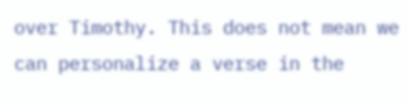over Timothy. This does not mean we can personalize a verse in the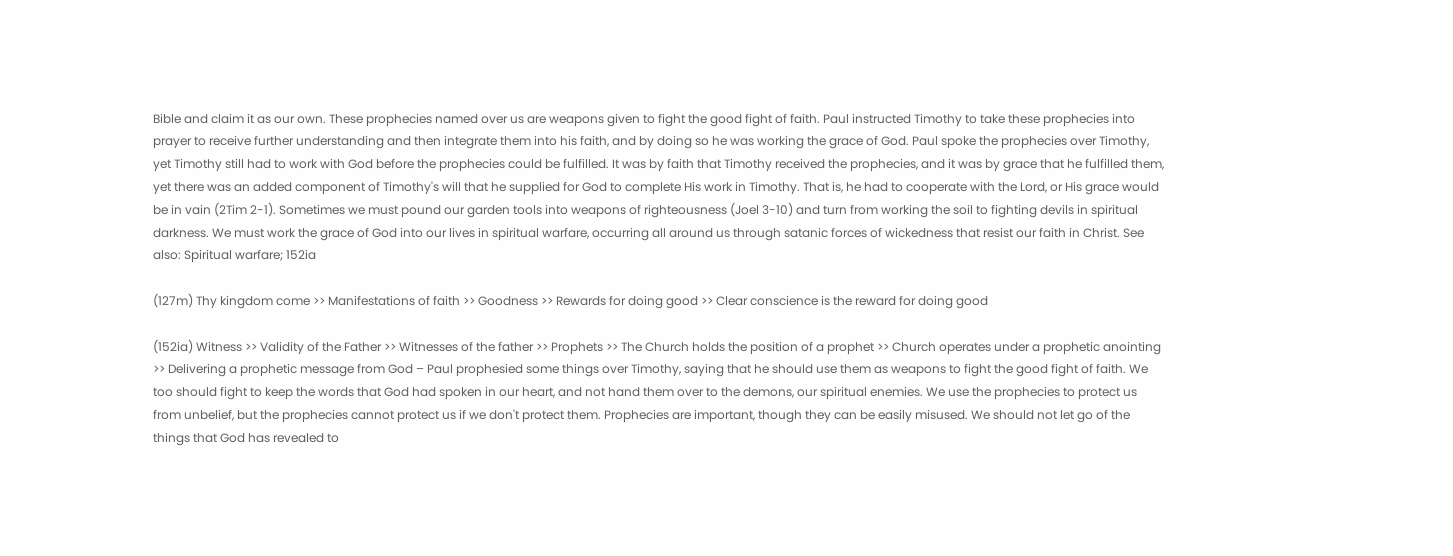Bible and claim it as our own. These prophecies named over us are weapons given to fight the good fight of faith. Paul instructed Timothy to take these prophecies into prayer to receive further understanding and then integrate them into his faith, and by doing so he was working the grace of God. Paul spoke the prophecies over Timothy, yet Timothy still had to work with God before the prophecies could be fulfilled. It was by faith that Timothy received the prophecies, and it was by grace that he fulfilled them, yet there was an added component of Timothy's will that he supplied for God to complete His work in Timothy. That is, he had to cooperate with the Lord, or His grace would be in vain (2Tim 2-1). Sometimes we must pound our garden tools into weapons of righteousness (Joel 3-10) and turn from working the soil to fighting devils in spiritual darkness. We must work the grace of God into our lives in spiritual warfare, occurring all around us through satanic forces of wickedness that resist our faith in Christ. See also: Spiritual warfare; 152ia

(127m) Thy kingdom come >> Manifestations of faith >> Goodness >> Rewards for doing good >> Clear conscience is the reward for doing good

(152ia) Witness >> Validity of the Father >> Witnesses of the father >> Prophets >> The Church holds the position of a prophet >> Church operates under a prophetic anointing >> Delivering a prophetic message from God – Paul prophesied some things over Timothy, saying that he should use them as weapons to fight the good fight of faith. We too should fight to keep the words that God had spoken in our heart, and not hand them over to the demons, our spiritual enemies. We use the prophecies to protect us from unbelief, but the prophecies cannot protect us if we don't protect them. Prophecies are important, though they can be easily misused. We should not let go of the things that God has revealed to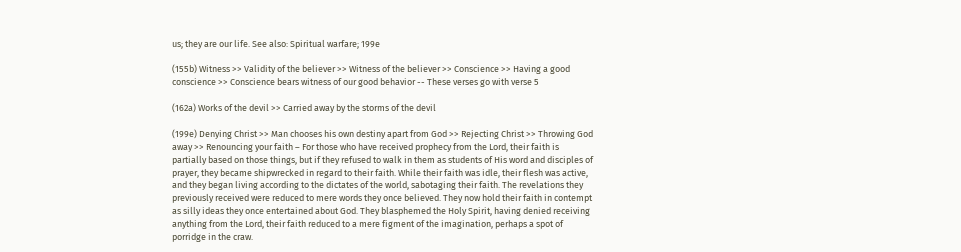us; they are our life. See also: Spiritual warfare; 199e

(155b) Witness >> Validity of the believer >> Witness of the believer >> Conscience >> Having a good conscience >> Conscience bears witness of our good behavior -- These verses go with verse 5

(162a) Works of the devil >> Carried away by the storms of the devil

(199e) Denying Christ >> Man chooses his own destiny apart from God >> Rejecting Christ >> Throwing God away >> Renouncing your faith – For those who have received prophecy from the Lord, their faith is partially based on those things, but if they refused to walk in them as students of His word and disciples of prayer, they became shipwrecked in regard to their faith. While their faith was idle, their flesh was active, and they began living according to the dictates of the world, sabotaging their faith. The revelations they previously received were reduced to mere words they once believed. They now hold their faith in contempt as silly ideas they once entertained about God. They blasphemed the Holy Spirit, having denied receiving anything from the Lord, their faith reduced to a mere figment of the imagination, perhaps a spot of porridge in the craw.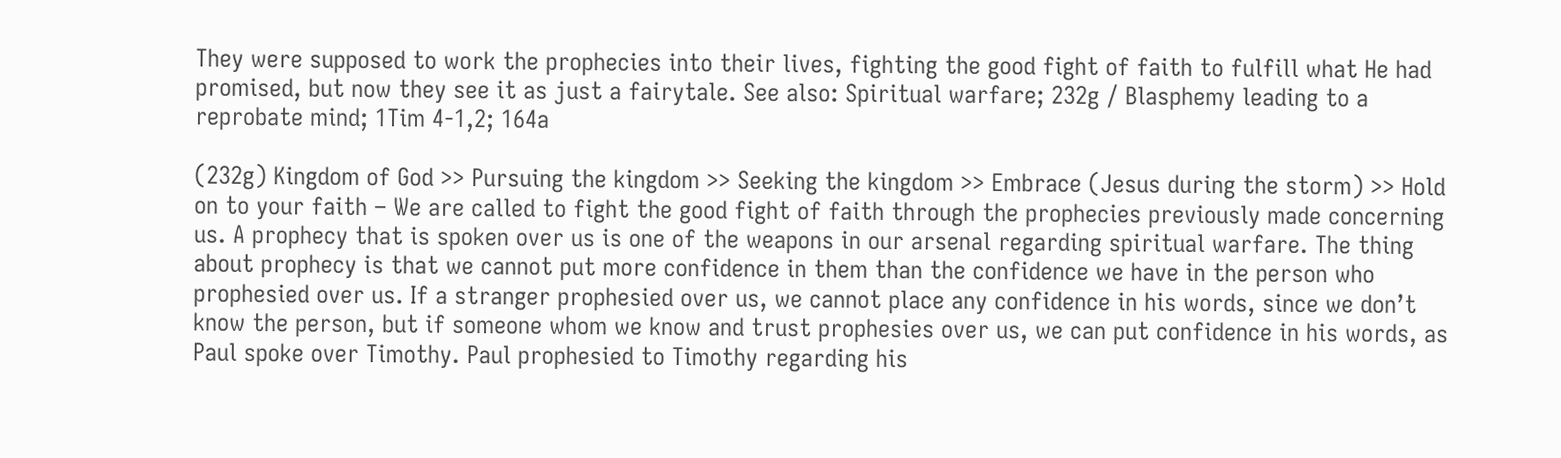They were supposed to work the prophecies into their lives, fighting the good fight of faith to fulfill what He had promised, but now they see it as just a fairytale. See also: Spiritual warfare; 232g / Blasphemy leading to a reprobate mind; 1Tim 4-1,2; 164a

(232g) Kingdom of God >> Pursuing the kingdom >> Seeking the kingdom >> Embrace (Jesus during the storm) >> Hold on to your faith – We are called to fight the good fight of faith through the prophecies previously made concerning us. A prophecy that is spoken over us is one of the weapons in our arsenal regarding spiritual warfare. The thing about prophecy is that we cannot put more confidence in them than the confidence we have in the person who prophesied over us. If a stranger prophesied over us, we cannot place any confidence in his words, since we don’t know the person, but if someone whom we know and trust prophesies over us, we can put confidence in his words, as Paul spoke over Timothy. Paul prophesied to Timothy regarding his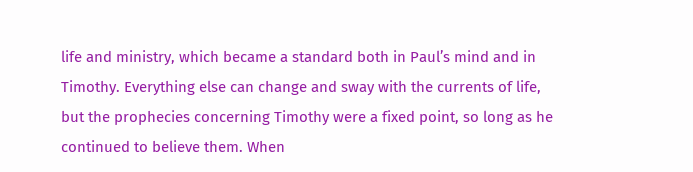life and ministry, which became a standard both in Paul’s mind and in Timothy. Everything else can change and sway with the currents of life, but the prophecies concerning Timothy were a fixed point, so long as he continued to believe them. When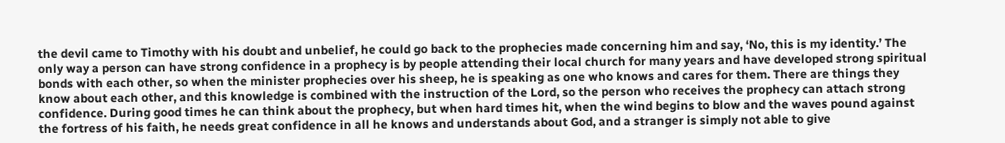the devil came to Timothy with his doubt and unbelief, he could go back to the prophecies made concerning him and say, ‘No, this is my identity.’ The only way a person can have strong confidence in a prophecy is by people attending their local church for many years and have developed strong spiritual bonds with each other, so when the minister prophecies over his sheep, he is speaking as one who knows and cares for them. There are things they know about each other, and this knowledge is combined with the instruction of the Lord, so the person who receives the prophecy can attach strong confidence. During good times he can think about the prophecy, but when hard times hit, when the wind begins to blow and the waves pound against the fortress of his faith, he needs great confidence in all he knows and understands about God, and a stranger is simply not able to give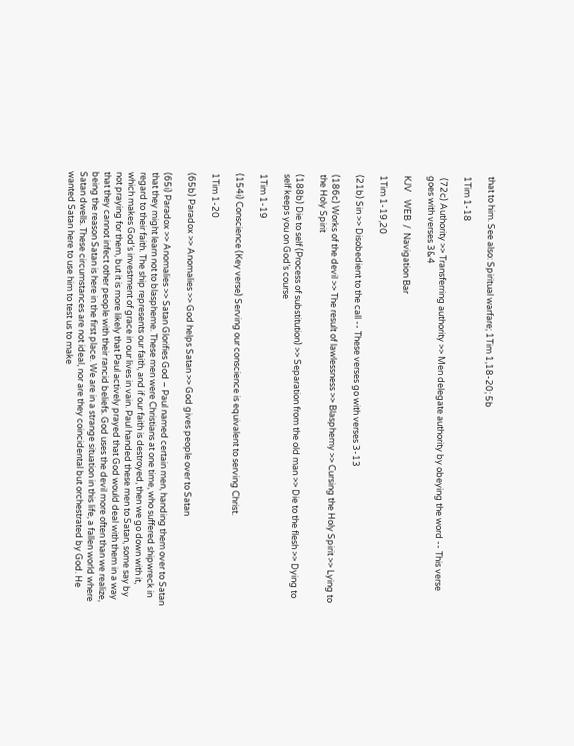that to him. See also: Spiritual warfare; 1Tim 1,18-20; 5b

1Tim 1-18

 (72c) Authority >> Transferring authority >> Men delegate authority by obeying the word -- This verse goes with verses 3&4

KJV    WEB  /  Navigation Bar

1Tim 1-19,20

(21b) Sin >> Disobedient to the call -- These verses go with verses 3-13

(186c) Works of the devil >> The result of lawlessness >> Blasphemy >> Cursing the Holy Spirit >> Lying to the Holy Spirit

(188b) Die to self (Process of substitution) >> Separation from the old man >> Die to the flesh >> Dying to self keeps you on God’s course

1Tim 1-19

(154i) Conscience (Key verse) Serving our conscience is equivalent to serving Christ.

1Tim 1-20

(65b) Paradox >> Anomalies >> God helps Satan >> God gives people over to Satan

(65i) Paradox >> Anomalies >> Satan Glorifies God – Paul named certain men, handing them over to Satan that they might learn not to blaspheme. These men were Christians at one time, who suffered shipwreck in regard to their faith. The ship represents our faith, and if our faith is destroyed, then we go down with it, which makes God’s investment of grace in our lives in vain. Paul handed these men to Satan, some say by not praying for them, but it is more likely that Paul actively prayed that God would deal with them in a way that they cannot infect other people with their rancid beliefs. God uses the devil more often than we realize, being the reason Satan is here in the first place. We are in a strange situation in this life, a fallen world where Satan dwells. These circumstances are not ideal, nor are they coincidental but orchestrated by God. He wanted Satan here to use him to test us to make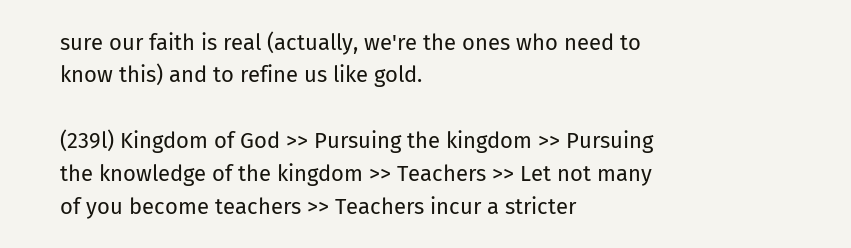sure our faith is real (actually, we're the ones who need to know this) and to refine us like gold.

(239l) Kingdom of God >> Pursuing the kingdom >> Pursuing the knowledge of the kingdom >> Teachers >> Let not many of you become teachers >> Teachers incur a stricter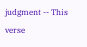judgment -- This verse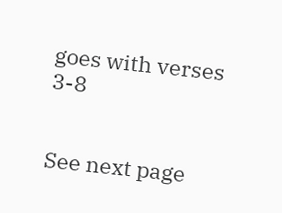goes with verses 3-8


See next page